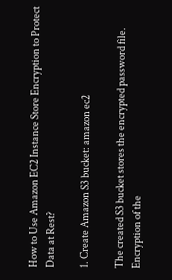How to Use Amazon EC2 Instance Store Encryption to Protect Data at Rest?

1. Create Amazon S3 bucket: amazon ec2

The created S3 bucket stores the encrypted password file. Encryption of the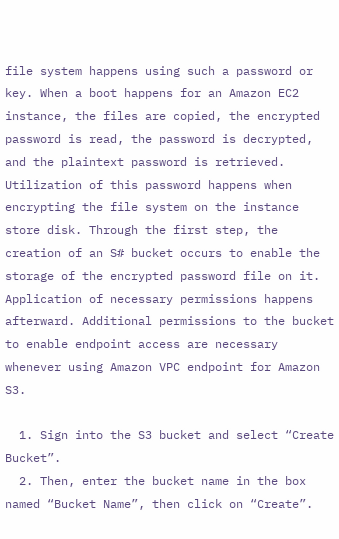file system happens using such a password or key. When a boot happens for an Amazon EC2 instance, the files are copied, the encrypted password is read, the password is decrypted, and the plaintext password is retrieved. Utilization of this password happens when encrypting the file system on the instance store disk. Through the first step, the creation of an S# bucket occurs to enable the storage of the encrypted password file on it. Application of necessary permissions happens afterward. Additional permissions to the bucket to enable endpoint access are necessary whenever using Amazon VPC endpoint for Amazon S3.

  1. Sign into the S3 bucket and select “Create Bucket”.
  2. Then, enter the bucket name in the box named “Bucket Name”, then click on “Create”.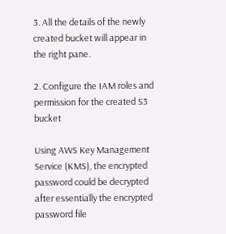3. All the details of the newly created bucket will appear in the right pane.

2. Configure the IAM roles and permission for the created S3 bucket

Using AWS Key Management Service (KMS), the encrypted password could be decrypted after essentially the encrypted password file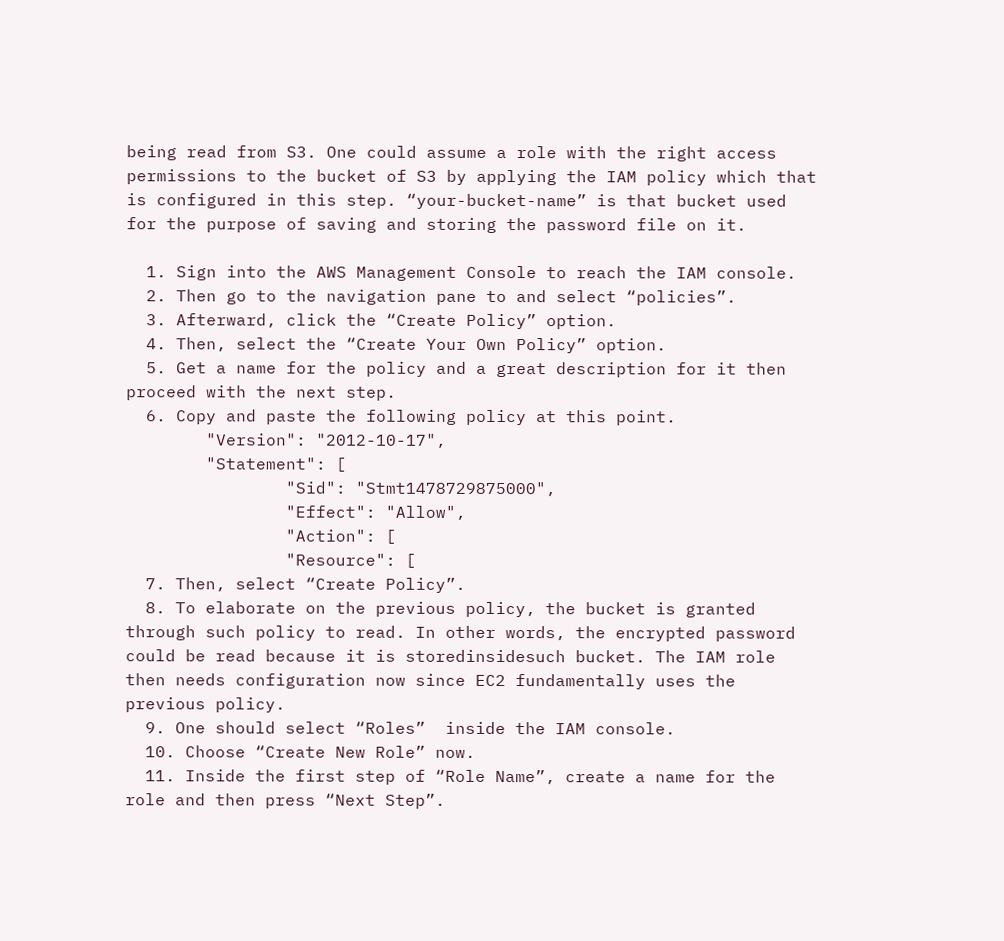being read from S3. One could assume a role with the right access permissions to the bucket of S3 by applying the IAM policy which that is configured in this step. “your-bucket-name” is that bucket used for the purpose of saving and storing the password file on it.

  1. Sign into the AWS Management Console to reach the IAM console.
  2. Then go to the navigation pane to and select “policies”.
  3. Afterward, click the “Create Policy” option.
  4. Then, select the “Create Your Own Policy” option.
  5. Get a name for the policy and a great description for it then proceed with the next step.
  6. Copy and paste the following policy at this point.
        "Version": "2012-10-17",
        "Statement": [
                "Sid": "Stmt1478729875000",
                "Effect": "Allow",
                "Action": [
                "Resource": [
  7. Then, select “Create Policy”.
  8. To elaborate on the previous policy, the bucket is granted through such policy to read. In other words, the encrypted password could be read because it is storedinsidesuch bucket. The IAM role then needs configuration now since EC2 fundamentally uses the previous policy.
  9. One should select “Roles”  inside the IAM console.
  10. Choose “Create New Role” now.
  11. Inside the first step of “Role Name”, create a name for the role and then press “Next Step”.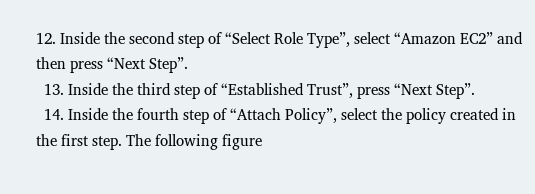12. Inside the second step of “Select Role Type”, select “Amazon EC2” and then press “Next Step”.
  13. Inside the third step of “Established Trust”, press “Next Step”.
  14. Inside the fourth step of “Attach Policy”, select the policy created in the first step. The following figure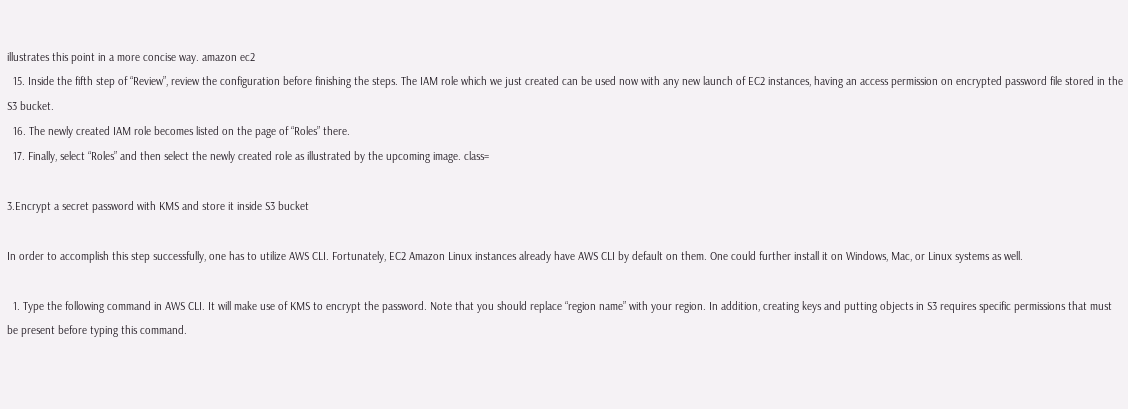illustrates this point in a more concise way. amazon ec2
  15. Inside the fifth step of “Review”, review the configuration before finishing the steps. The IAM role which we just created can be used now with any new launch of EC2 instances, having an access permission on encrypted password file stored in the S3 bucket.
  16. The newly created IAM role becomes listed on the page of “Roles” there.
  17. Finally, select “Roles” and then select the newly created role as illustrated by the upcoming image. class=

3.Encrypt a secret password with KMS and store it inside S3 bucket

In order to accomplish this step successfully, one has to utilize AWS CLI. Fortunately, EC2 Amazon Linux instances already have AWS CLI by default on them. One could further install it on Windows, Mac, or Linux systems as well.

  1. Type the following command in AWS CLI. It will make use of KMS to encrypt the password. Note that you should replace “region name” with your region. In addition, creating keys and putting objects in S3 requires specific permissions that must be present before typing this command.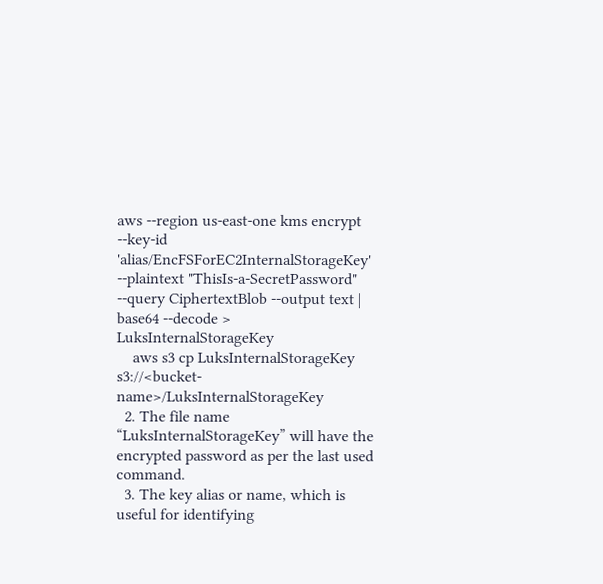aws --region us-east-one kms encrypt --key-id 'alias/EncFSForEC2InternalStorageKey' --plaintext "ThisIs-a-SecretPassword" --query CiphertextBlob --output text | base64 --decode > LuksInternalStorageKey
    aws s3 cp LuksInternalStorageKey s3://<bucket-name>/LuksInternalStorageKey
  2. The file name “LuksInternalStorageKey” will have the encrypted password as per the last used command.
  3. The key alias or name, which is useful for identifying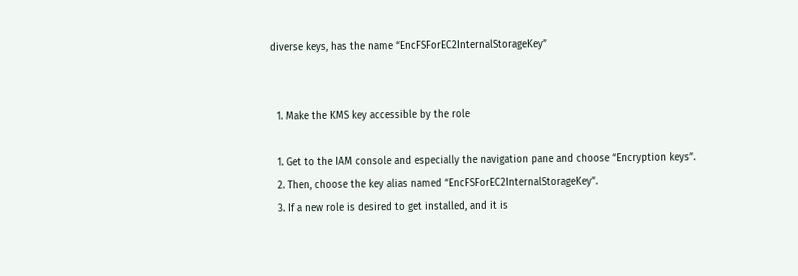diverse keys, has the name “EncFSForEC2InternalStorageKey”


  1. Make the KMS key accessible by the role

  1. Get to the IAM console and especially the navigation pane and choose “Encryption keys”.
  2. Then, choose the key alias named “EncFSForEC2InternalStorageKey”.
  3. If a new role is desired to get installed, and it is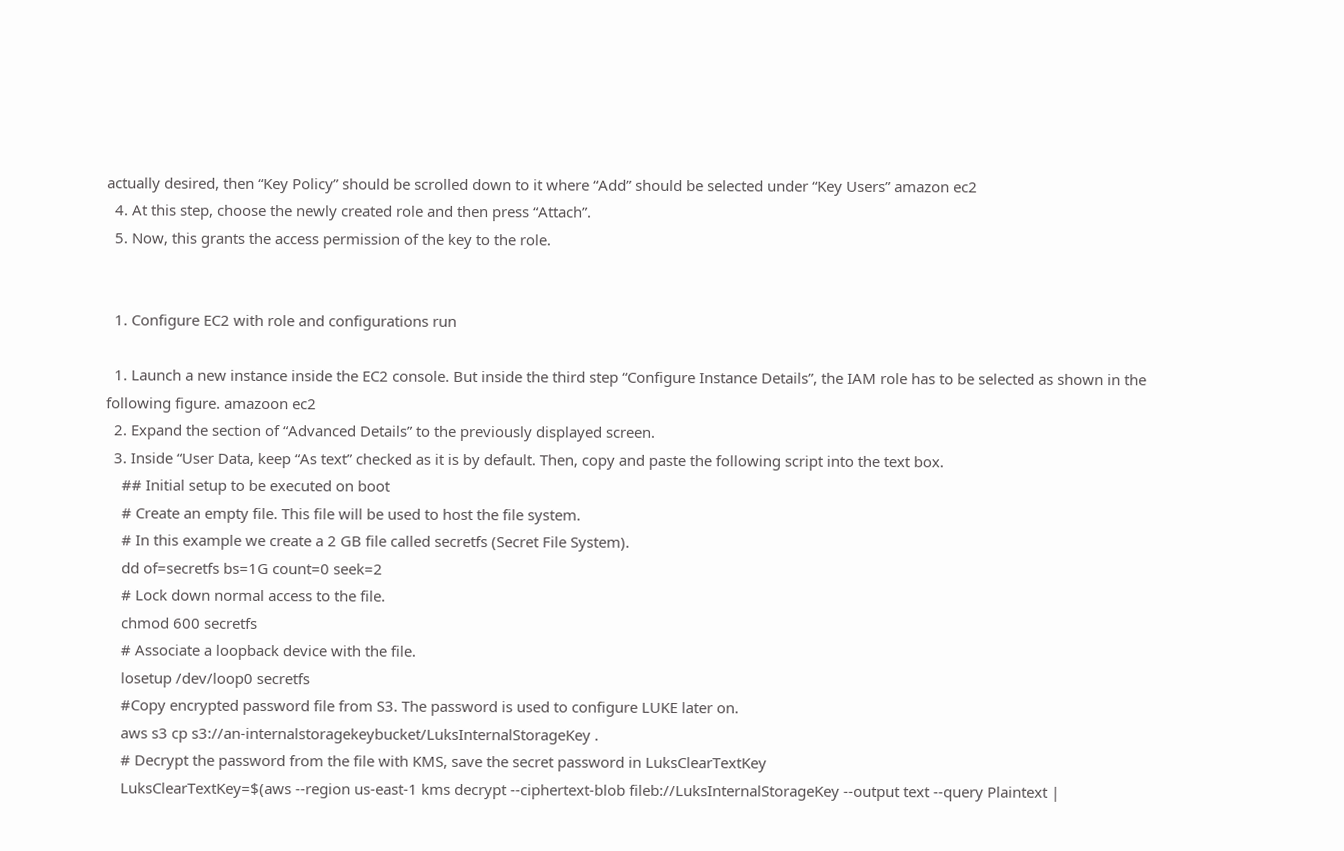actually desired, then “Key Policy” should be scrolled down to it where “Add” should be selected under “Key Users” amazon ec2
  4. At this step, choose the newly created role and then press “Attach”.
  5. Now, this grants the access permission of the key to the role.


  1. Configure EC2 with role and configurations run

  1. Launch a new instance inside the EC2 console. But inside the third step “Configure Instance Details”, the IAM role has to be selected as shown in the following figure. amazoon ec2
  2. Expand the section of “Advanced Details” to the previously displayed screen.
  3. Inside “User Data, keep “As text” checked as it is by default. Then, copy and paste the following script into the text box.
    ## Initial setup to be executed on boot
    # Create an empty file. This file will be used to host the file system.
    # In this example we create a 2 GB file called secretfs (Secret File System).
    dd of=secretfs bs=1G count=0 seek=2
    # Lock down normal access to the file.
    chmod 600 secretfs
    # Associate a loopback device with the file.
    losetup /dev/loop0 secretfs
    #Copy encrypted password file from S3. The password is used to configure LUKE later on.
    aws s3 cp s3://an-internalstoragekeybucket/LuksInternalStorageKey .
    # Decrypt the password from the file with KMS, save the secret password in LuksClearTextKey
    LuksClearTextKey=$(aws --region us-east-1 kms decrypt --ciphertext-blob fileb://LuksInternalStorageKey --output text --query Plaintext |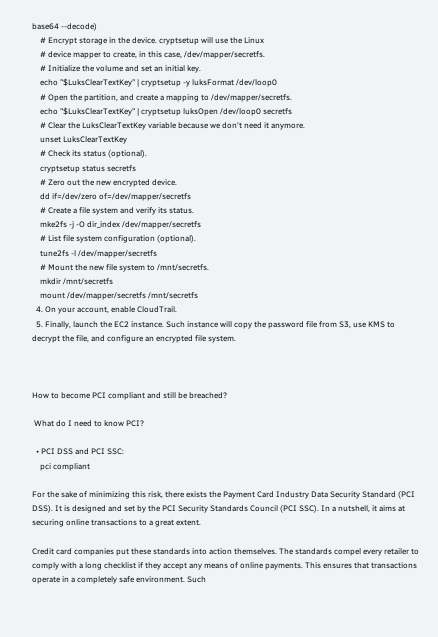base64 --decode)
    # Encrypt storage in the device. cryptsetup will use the Linux
    # device mapper to create, in this case, /dev/mapper/secretfs.
    # Initialize the volume and set an initial key.
    echo "$LuksClearTextKey" | cryptsetup -y luksFormat /dev/loop0
    # Open the partition, and create a mapping to /dev/mapper/secretfs.
    echo "$LuksClearTextKey" | cryptsetup luksOpen /dev/loop0 secretfs
    # Clear the LuksClearTextKey variable because we don't need it anymore.
    unset LuksClearTextKey
    # Check its status (optional).
    cryptsetup status secretfs
    # Zero out the new encrypted device.
    dd if=/dev/zero of=/dev/mapper/secretfs
    # Create a file system and verify its status.
    mke2fs -j -O dir_index /dev/mapper/secretfs
    # List file system configuration (optional).
    tune2fs -l /dev/mapper/secretfs
    # Mount the new file system to /mnt/secretfs.
    mkdir /mnt/secretfs
    mount /dev/mapper/secretfs /mnt/secretfs
  4. On your account, enable CloudTrail.
  5. Finally, launch the EC2 instance. Such instance will copy the password file from S3, use KMS to decrypt the file, and configure an encrypted file system.



How to become PCI compliant and still be breached?

 What do I need to know PCI?

  • PCI DSS and PCI SSC:
    pci compliant

For the sake of minimizing this risk, there exists the Payment Card Industry Data Security Standard (PCI DSS). It is designed and set by the PCI Security Standards Council (PCI SSC). In a nutshell, it aims at securing online transactions to a great extent.

Credit card companies put these standards into action themselves. The standards compel every retailer to comply with a long checklist if they accept any means of online payments. This ensures that transactions operate in a completely safe environment. Such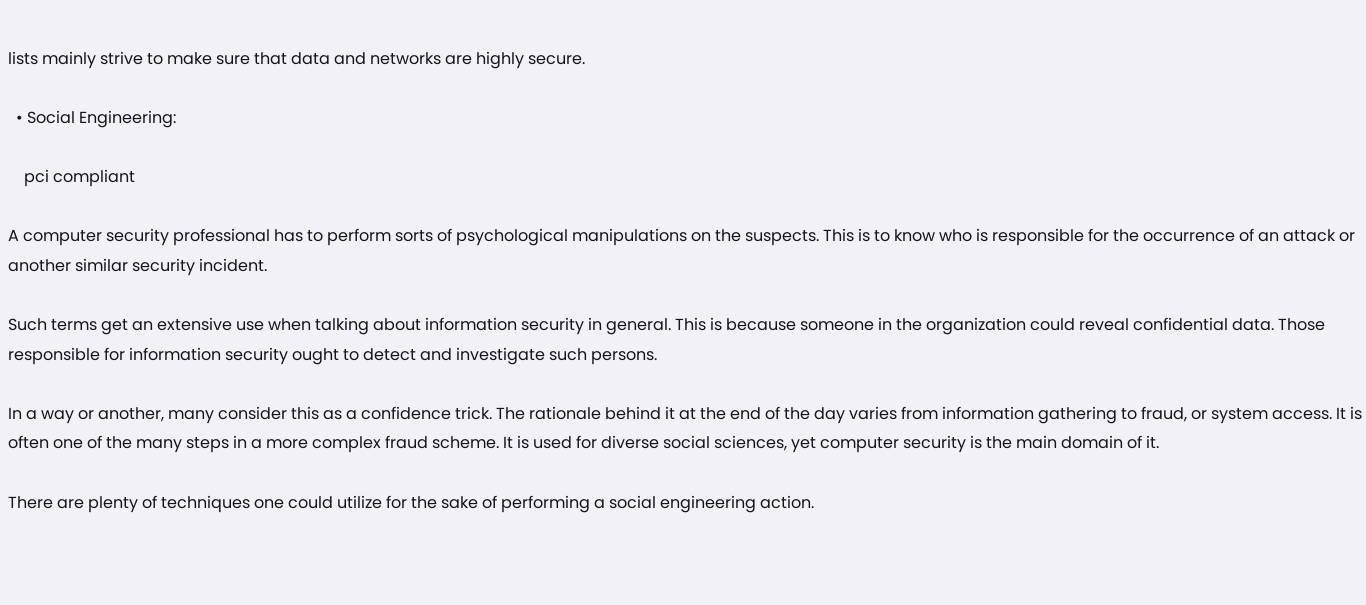lists mainly strive to make sure that data and networks are highly secure.

  • Social Engineering:

    pci compliant

A computer security professional has to perform sorts of psychological manipulations on the suspects. This is to know who is responsible for the occurrence of an attack or another similar security incident.

Such terms get an extensive use when talking about information security in general. This is because someone in the organization could reveal confidential data. Those responsible for information security ought to detect and investigate such persons.

In a way or another, many consider this as a confidence trick. The rationale behind it at the end of the day varies from information gathering to fraud, or system access. It is often one of the many steps in a more complex fraud scheme. It is used for diverse social sciences, yet computer security is the main domain of it.

There are plenty of techniques one could utilize for the sake of performing a social engineering action.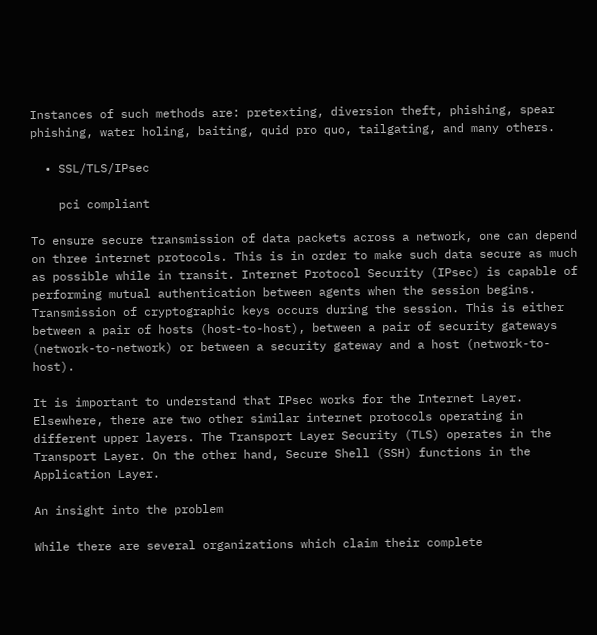Instances of such methods are: pretexting, diversion theft, phishing, spear phishing, water holing, baiting, quid pro quo, tailgating, and many others.

  • SSL/TLS/IPsec

    pci compliant

To ensure secure transmission of data packets across a network, one can depend on three internet protocols. This is in order to make such data secure as much as possible while in transit. Internet Protocol Security (IPsec) is capable of performing mutual authentication between agents when the session begins. Transmission of cryptographic keys occurs during the session. This is either between a pair of hosts (host-to-host), between a pair of security gateways (network-to-network) or between a security gateway and a host (network-to-host).

It is important to understand that IPsec works for the Internet Layer. Elsewhere, there are two other similar internet protocols operating in different upper layers. The Transport Layer Security (TLS) operates in the Transport Layer. On the other hand, Secure Shell (SSH) functions in the Application Layer.

An insight into the problem

While there are several organizations which claim their complete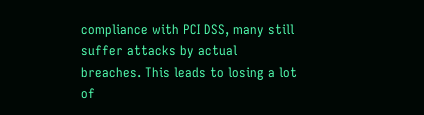compliance with PCI DSS, many still suffer attacks by actual breaches. This leads to losing a lot of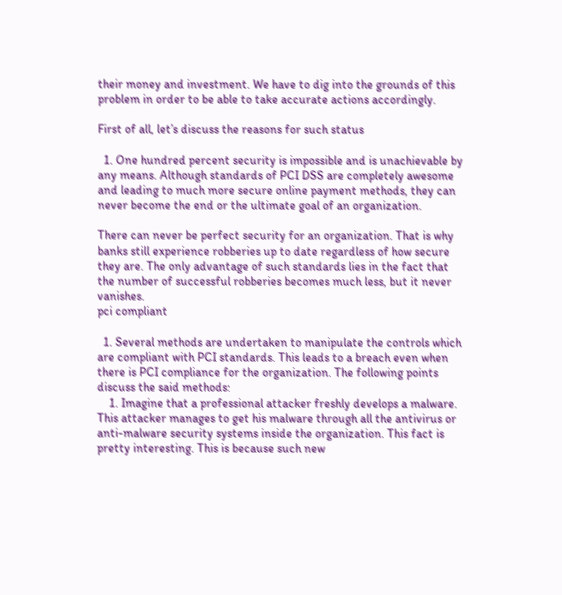their money and investment. We have to dig into the grounds of this problem in order to be able to take accurate actions accordingly.

First of all, let’s discuss the reasons for such status

  1. One hundred percent security is impossible and is unachievable by any means. Although standards of PCI DSS are completely awesome and leading to much more secure online payment methods, they can never become the end or the ultimate goal of an organization.

There can never be perfect security for an organization. That is why banks still experience robberies up to date regardless of how secure they are. The only advantage of such standards lies in the fact that the number of successful robberies becomes much less, but it never vanishes.
pci compliant

  1. Several methods are undertaken to manipulate the controls which are compliant with PCI standards. This leads to a breach even when there is PCI compliance for the organization. The following points discuss the said methods:
    1. Imagine that a professional attacker freshly develops a malware. This attacker manages to get his malware through all the antivirus or anti-malware security systems inside the organization. This fact is pretty interesting. This is because such new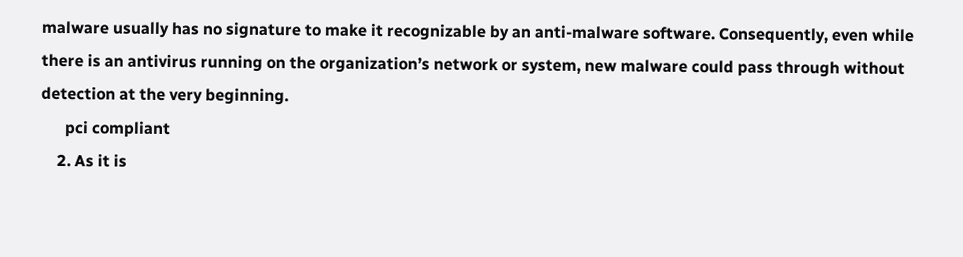malware usually has no signature to make it recognizable by an anti-malware software. Consequently, even while there is an antivirus running on the organization’s network or system, new malware could pass through without detection at the very beginning.
      pci compliant
    2. As it is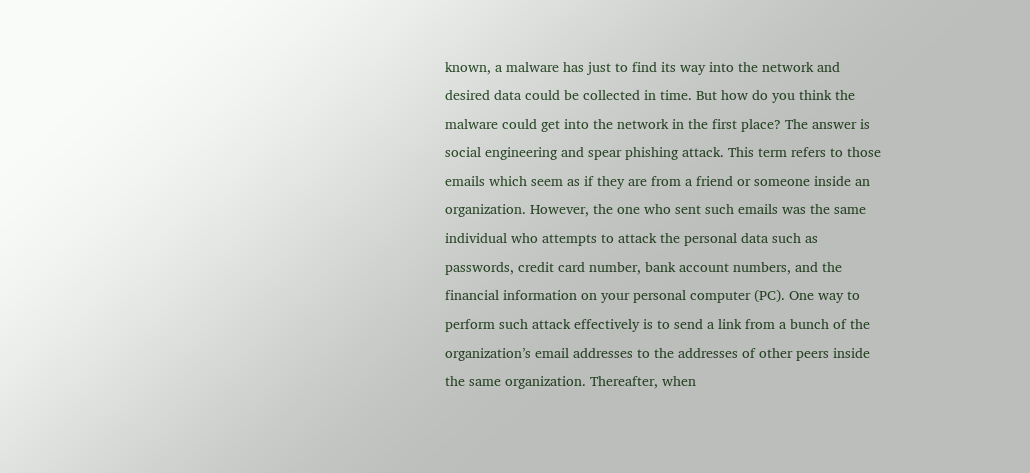known, a malware has just to find its way into the network and desired data could be collected in time. But how do you think the malware could get into the network in the first place? The answer is social engineering and spear phishing attack. This term refers to those emails which seem as if they are from a friend or someone inside an organization. However, the one who sent such emails was the same individual who attempts to attack the personal data such as passwords, credit card number, bank account numbers, and the financial information on your personal computer (PC). One way to perform such attack effectively is to send a link from a bunch of the organization’s email addresses to the addresses of other peers inside the same organization. Thereafter, when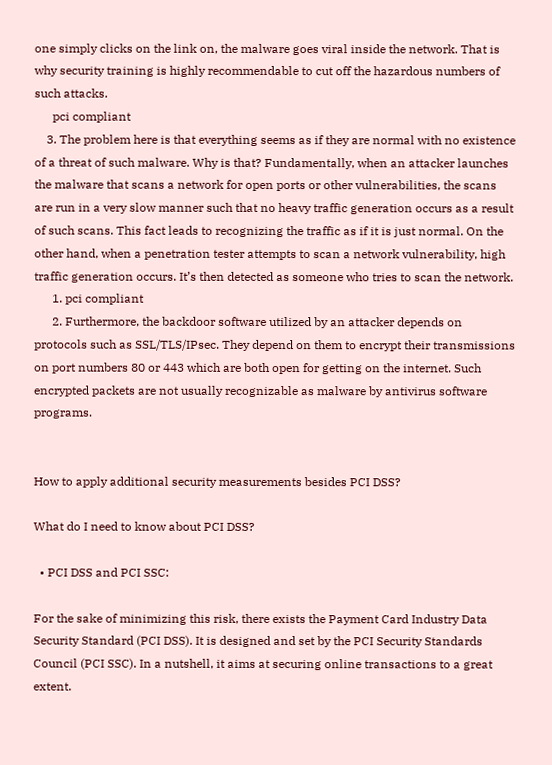one simply clicks on the link on, the malware goes viral inside the network. That is why security training is highly recommendable to cut off the hazardous numbers of such attacks.
      pci compliant
    3. The problem here is that everything seems as if they are normal with no existence of a threat of such malware. Why is that? Fundamentally, when an attacker launches the malware that scans a network for open ports or other vulnerabilities, the scans are run in a very slow manner such that no heavy traffic generation occurs as a result of such scans. This fact leads to recognizing the traffic as if it is just normal. On the other hand, when a penetration tester attempts to scan a network vulnerability, high traffic generation occurs. It’s then detected as someone who tries to scan the network.
      1. pci compliant
      2. Furthermore, the backdoor software utilized by an attacker depends on protocols such as SSL/TLS/IPsec. They depend on them to encrypt their transmissions on port numbers 80 or 443 which are both open for getting on the internet. Such encrypted packets are not usually recognizable as malware by antivirus software programs.


How to apply additional security measurements besides PCI DSS?

What do I need to know about PCI DSS?

  • PCI DSS and PCI SSC:

For the sake of minimizing this risk, there exists the Payment Card Industry Data Security Standard (PCI DSS). It is designed and set by the PCI Security Standards Council (PCI SSC). In a nutshell, it aims at securing online transactions to a great extent.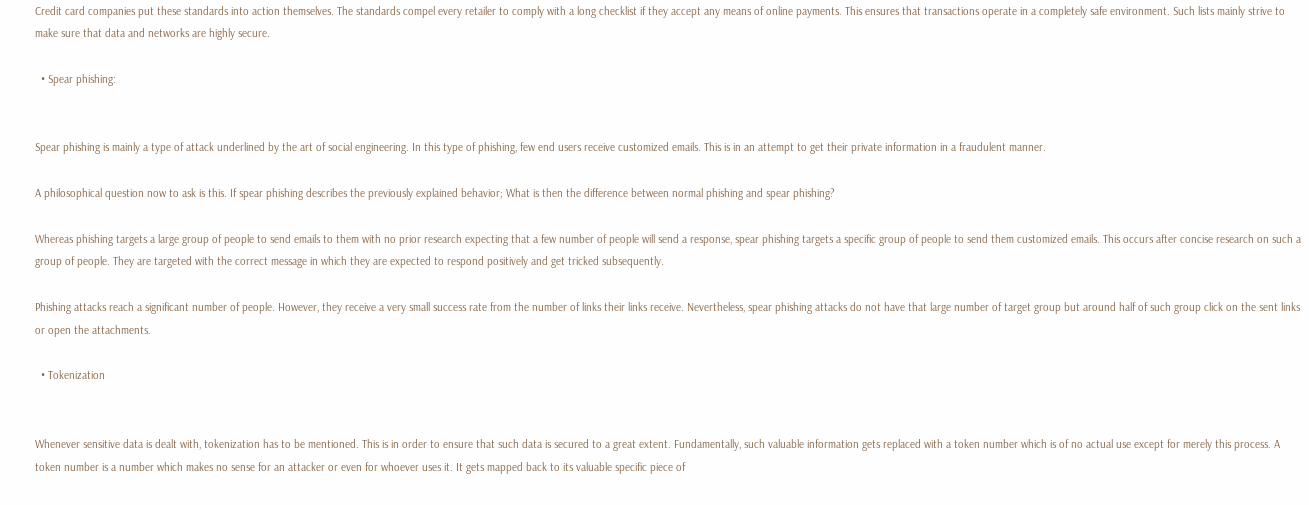Credit card companies put these standards into action themselves. The standards compel every retailer to comply with a long checklist if they accept any means of online payments. This ensures that transactions operate in a completely safe environment. Such lists mainly strive to make sure that data and networks are highly secure.

  • Spear phishing:


Spear phishing is mainly a type of attack underlined by the art of social engineering. In this type of phishing, few end users receive customized emails. This is in an attempt to get their private information in a fraudulent manner.

A philosophical question now to ask is this. If spear phishing describes the previously explained behavior; What is then the difference between normal phishing and spear phishing?

Whereas phishing targets a large group of people to send emails to them with no prior research expecting that a few number of people will send a response, spear phishing targets a specific group of people to send them customized emails. This occurs after concise research on such a group of people. They are targeted with the correct message in which they are expected to respond positively and get tricked subsequently.

Phishing attacks reach a significant number of people. However, they receive a very small success rate from the number of links their links receive. Nevertheless, spear phishing attacks do not have that large number of target group but around half of such group click on the sent links or open the attachments.

  • Tokenization


Whenever sensitive data is dealt with, tokenization has to be mentioned. This is in order to ensure that such data is secured to a great extent. Fundamentally, such valuable information gets replaced with a token number which is of no actual use except for merely this process. A token number is a number which makes no sense for an attacker or even for whoever uses it. It gets mapped back to its valuable specific piece of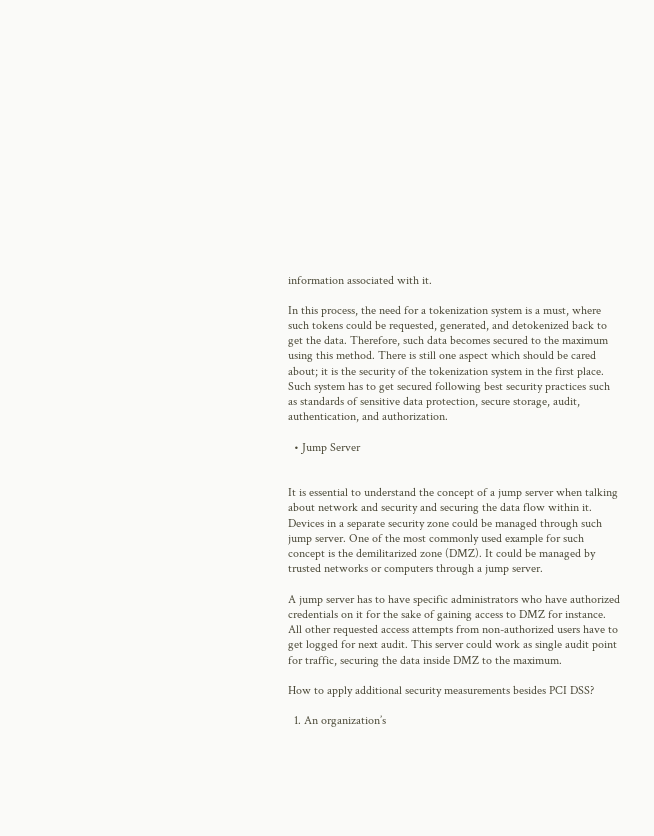information associated with it.

In this process, the need for a tokenization system is a must, where such tokens could be requested, generated, and detokenized back to get the data. Therefore, such data becomes secured to the maximum using this method. There is still one aspect which should be cared about; it is the security of the tokenization system in the first place. Such system has to get secured following best security practices such as standards of sensitive data protection, secure storage, audit, authentication, and authorization.

  • Jump Server


It is essential to understand the concept of a jump server when talking about network and security and securing the data flow within it. Devices in a separate security zone could be managed through such jump server. One of the most commonly used example for such concept is the demilitarized zone (DMZ). It could be managed by trusted networks or computers through a jump server.

A jump server has to have specific administrators who have authorized credentials on it for the sake of gaining access to DMZ for instance. All other requested access attempts from non-authorized users have to get logged for next audit. This server could work as single audit point for traffic, securing the data inside DMZ to the maximum.

How to apply additional security measurements besides PCI DSS?

  1. An organization’s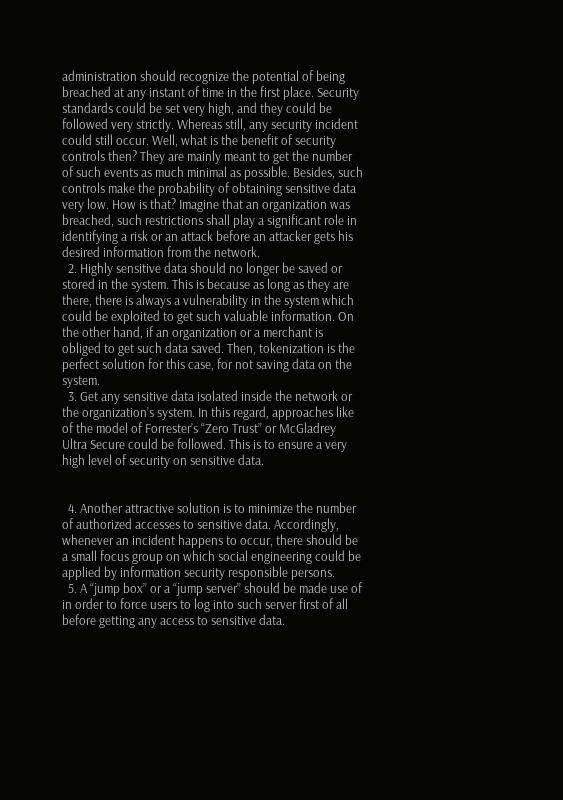administration should recognize the potential of being breached at any instant of time in the first place. Security standards could be set very high, and they could be followed very strictly. Whereas still, any security incident could still occur. Well, what is the benefit of security controls then? They are mainly meant to get the number of such events as much minimal as possible. Besides, such controls make the probability of obtaining sensitive data very low. How is that? Imagine that an organization was breached, such restrictions shall play a significant role in identifying a risk or an attack before an attacker gets his desired information from the network.
  2. Highly sensitive data should no longer be saved or stored in the system. This is because as long as they are there, there is always a vulnerability in the system which could be exploited to get such valuable information. On the other hand, if an organization or a merchant is obliged to get such data saved. Then, tokenization is the perfect solution for this case, for not saving data on the system.
  3. Get any sensitive data isolated inside the network or the organization’s system. In this regard, approaches like of the model of Forrester’s “Zero Trust” or McGladrey Ultra Secure could be followed. This is to ensure a very high level of security on sensitive data.


  4. Another attractive solution is to minimize the number of authorized accesses to sensitive data. Accordingly, whenever an incident happens to occur, there should be a small focus group on which social engineering could be applied by information security responsible persons.
  5. A “jump box” or a “jump server” should be made use of in order to force users to log into such server first of all before getting any access to sensitive data.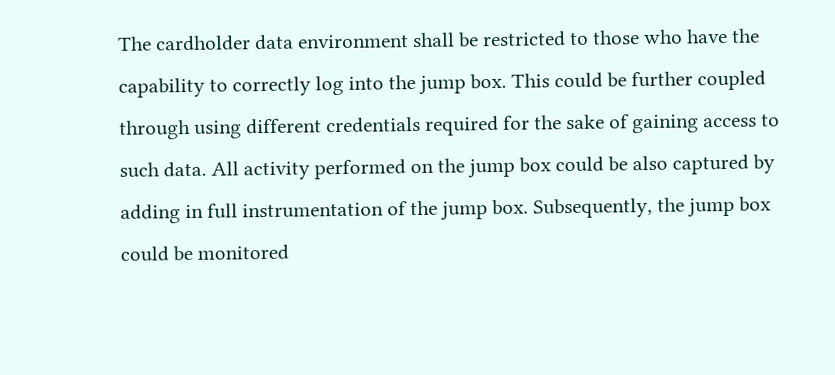The cardholder data environment shall be restricted to those who have the capability to correctly log into the jump box. This could be further coupled through using different credentials required for the sake of gaining access to such data. All activity performed on the jump box could be also captured by adding in full instrumentation of the jump box. Subsequently, the jump box could be monitored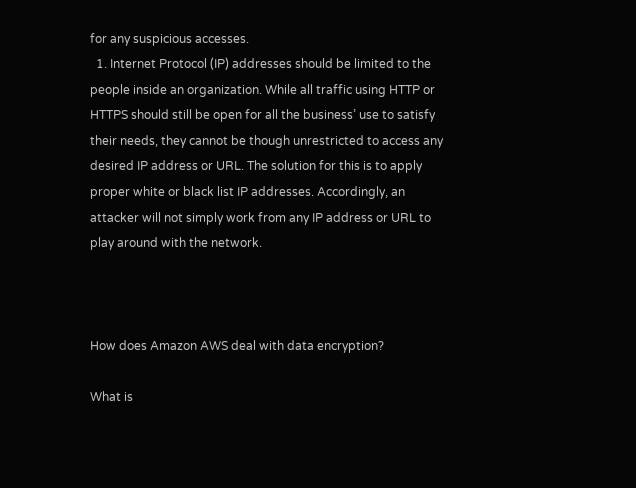for any suspicious accesses.
  1. Internet Protocol (IP) addresses should be limited to the people inside an organization. While all traffic using HTTP or HTTPS should still be open for all the business’ use to satisfy their needs, they cannot be though unrestricted to access any desired IP address or URL. The solution for this is to apply proper white or black list IP addresses. Accordingly, an attacker will not simply work from any IP address or URL to play around with the network.



How does Amazon AWS deal with data encryption?

What is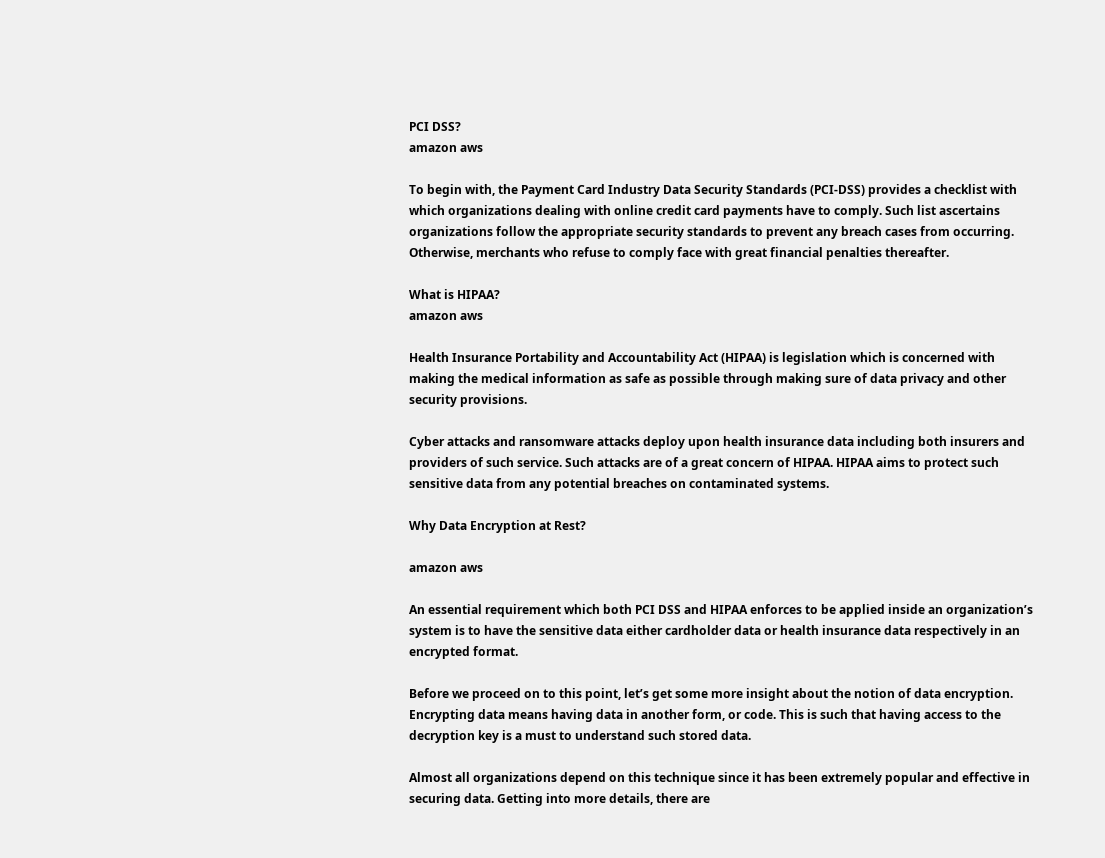PCI DSS?
amazon aws

To begin with, the Payment Card Industry Data Security Standards (PCI-DSS) provides a checklist with which organizations dealing with online credit card payments have to comply. Such list ascertains organizations follow the appropriate security standards to prevent any breach cases from occurring. Otherwise, merchants who refuse to comply face with great financial penalties thereafter.

What is HIPAA?
amazon aws

Health Insurance Portability and Accountability Act (HIPAA) is legislation which is concerned with making the medical information as safe as possible through making sure of data privacy and other security provisions.

Cyber attacks and ransomware attacks deploy upon health insurance data including both insurers and providers of such service. Such attacks are of a great concern of HIPAA. HIPAA aims to protect such sensitive data from any potential breaches on contaminated systems.

Why Data Encryption at Rest?

amazon aws

An essential requirement which both PCI DSS and HIPAA enforces to be applied inside an organization’s system is to have the sensitive data either cardholder data or health insurance data respectively in an encrypted format.

Before we proceed on to this point, let’s get some more insight about the notion of data encryption. Encrypting data means having data in another form, or code. This is such that having access to the decryption key is a must to understand such stored data.

Almost all organizations depend on this technique since it has been extremely popular and effective in securing data. Getting into more details, there are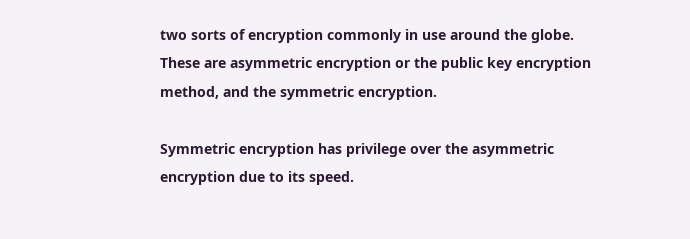two sorts of encryption commonly in use around the globe. These are asymmetric encryption or the public key encryption method, and the symmetric encryption.

Symmetric encryption has privilege over the asymmetric encryption due to its speed.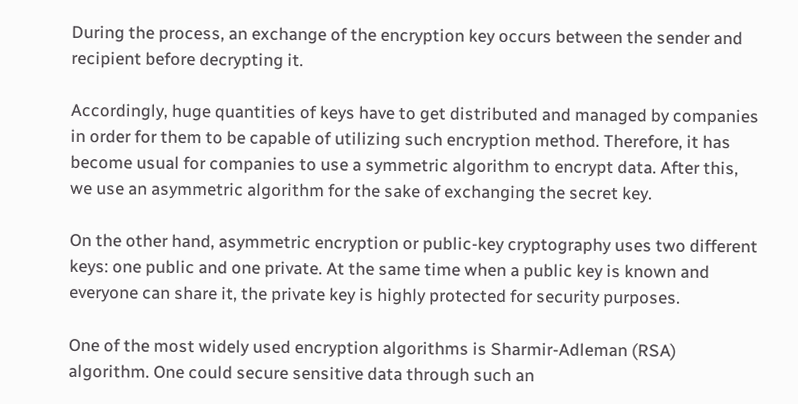During the process, an exchange of the encryption key occurs between the sender and recipient before decrypting it.

Accordingly, huge quantities of keys have to get distributed and managed by companies in order for them to be capable of utilizing such encryption method. Therefore, it has become usual for companies to use a symmetric algorithm to encrypt data. After this, we use an asymmetric algorithm for the sake of exchanging the secret key.

On the other hand, asymmetric encryption or public-key cryptography uses two different keys: one public and one private. At the same time when a public key is known and everyone can share it, the private key is highly protected for security purposes.

One of the most widely used encryption algorithms is Sharmir-Adleman (RSA) algorithm. One could secure sensitive data through such an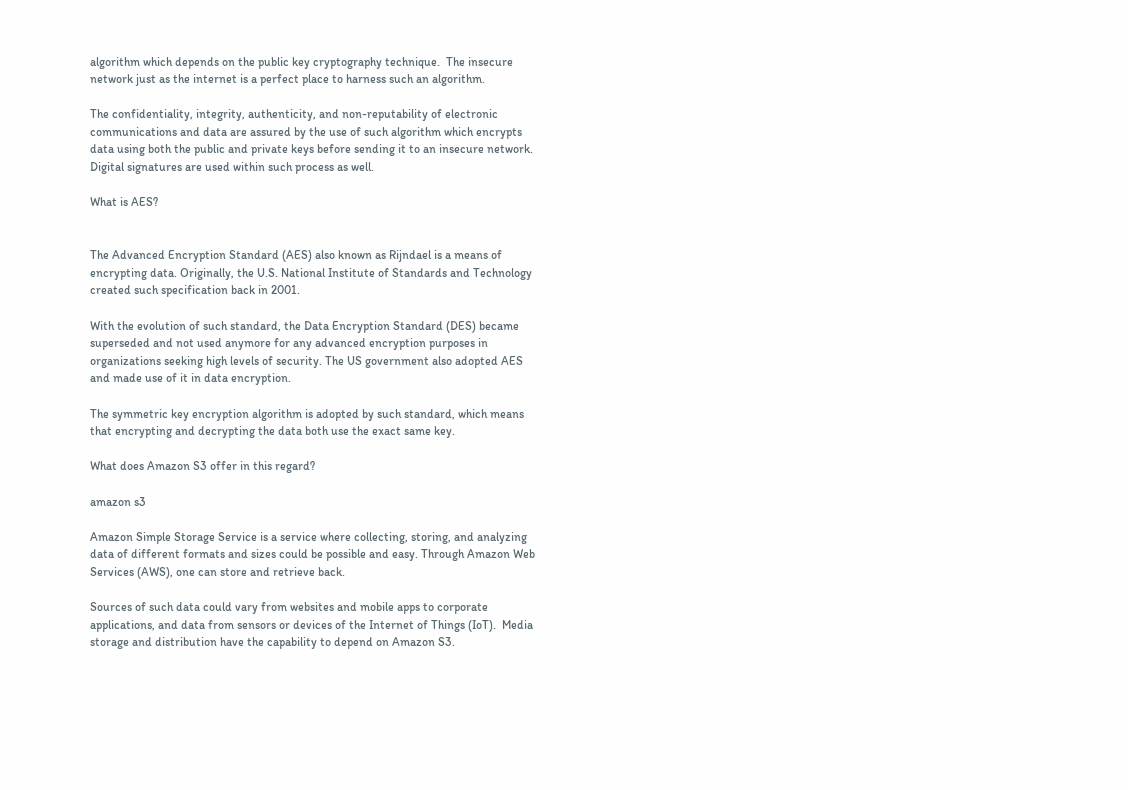algorithm which depends on the public key cryptography technique.  The insecure network just as the internet is a perfect place to harness such an algorithm.

The confidentiality, integrity, authenticity, and non-reputability of electronic communications and data are assured by the use of such algorithm which encrypts data using both the public and private keys before sending it to an insecure network. Digital signatures are used within such process as well.

What is AES?


The Advanced Encryption Standard (AES) also known as Rijndael is a means of encrypting data. Originally, the U.S. National Institute of Standards and Technology created such specification back in 2001.

With the evolution of such standard, the Data Encryption Standard (DES) became superseded and not used anymore for any advanced encryption purposes in organizations seeking high levels of security. The US government also adopted AES and made use of it in data encryption.

The symmetric key encryption algorithm is adopted by such standard, which means that encrypting and decrypting the data both use the exact same key.

What does Amazon S3 offer in this regard?

amazon s3

Amazon Simple Storage Service is a service where collecting, storing, and analyzing data of different formats and sizes could be possible and easy. Through Amazon Web Services (AWS), one can store and retrieve back.

Sources of such data could vary from websites and mobile apps to corporate applications, and data from sensors or devices of the Internet of Things (IoT).  Media storage and distribution have the capability to depend on Amazon S3.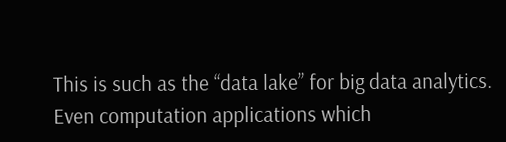This is such as the “data lake” for big data analytics. Even computation applications which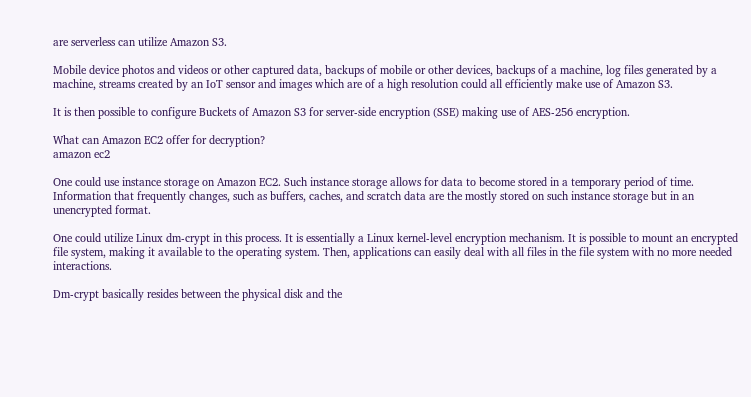are serverless can utilize Amazon S3.

Mobile device photos and videos or other captured data, backups of mobile or other devices, backups of a machine, log files generated by a machine, streams created by an IoT sensor and images which are of a high resolution could all efficiently make use of Amazon S3.

It is then possible to configure Buckets of Amazon S3 for server-side encryption (SSE) making use of AES-256 encryption.

What can Amazon EC2 offer for decryption?
amazon ec2

One could use instance storage on Amazon EC2. Such instance storage allows for data to become stored in a temporary period of time. Information that frequently changes, such as buffers, caches, and scratch data are the mostly stored on such instance storage but in an unencrypted format.

One could utilize Linux dm-crypt in this process. It is essentially a Linux kernel-level encryption mechanism. It is possible to mount an encrypted file system, making it available to the operating system. Then, applications can easily deal with all files in the file system with no more needed interactions.

Dm-crypt basically resides between the physical disk and the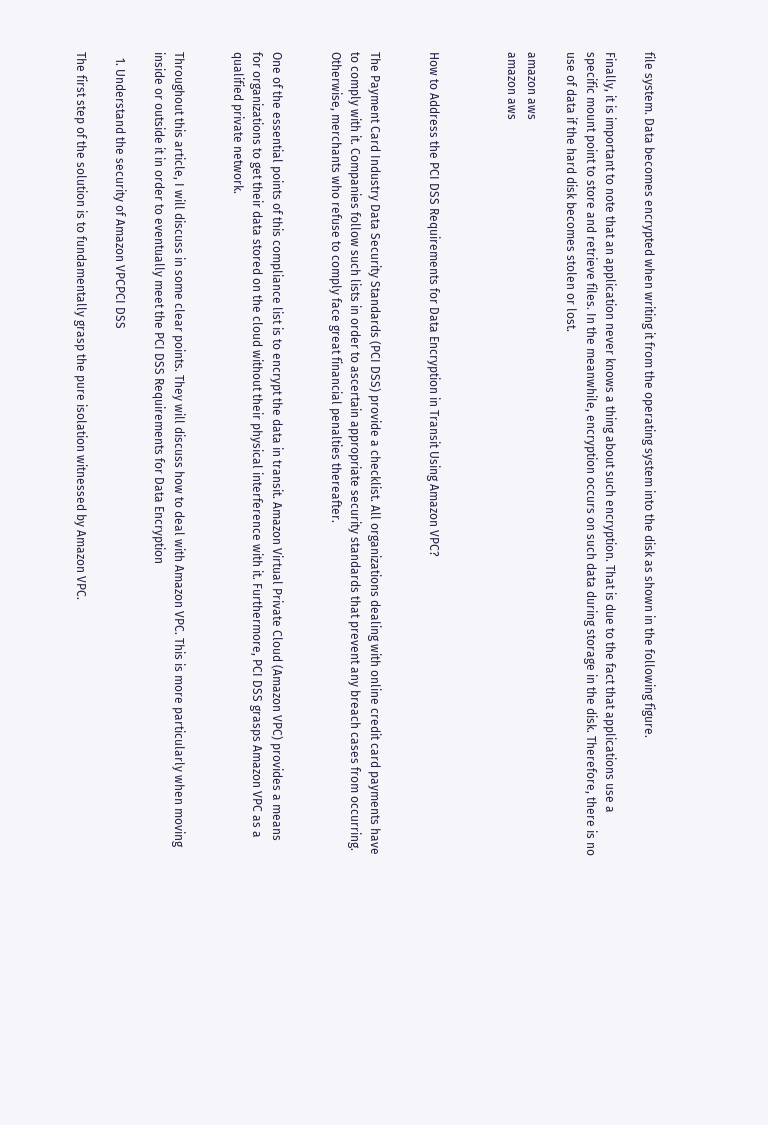file system. Data becomes encrypted when writing it from the operating system into the disk as shown in the following figure.

Finally, it is important to note that an application never knows a thing about such encryption. That is due to the fact that applications use a specific mount point to store and retrieve files. In the meanwhile, encryption occurs on such data during storage in the disk. Therefore, there is no use of data if the hard disk becomes stolen or lost.

amazon aws
amazon aws



How to Address the PCI DSS Requirements for Data Encryption in Transit Using Amazon VPC?


The Payment Card Industry Data Security Standards (PCI DSS) provide a checklist. All organizations dealing with online credit card payments have to comply with it. Companies follow such lists in order to ascertain appropriate security standards that prevent any breach cases from occurring. Otherwise, merchants who refuse to comply face great financial penalties thereafter.


One of the essential points of this compliance list is to encrypt the data in transit. Amazon Virtual Private Cloud (Amazon VPC) provides a means for organizations to get their data stored on the cloud without their physical interference with it. Furthermore, PCI DSS grasps Amazon VPC as a qualified private network.


Throughout this article, I will discuss in some clear points. They will discuss how to deal with Amazon VPC. This is more particularly when moving inside or outside it in order to eventually meet the PCI DSS Requirements for Data Encryption

  1. Understand the security of Amazon VPCPCI DSS

The first step of the solution is to fundamentally grasp the pure isolation witnessed by Amazon VPC.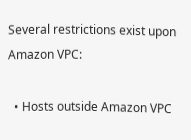Several restrictions exist upon Amazon VPC:

  • Hosts outside Amazon VPC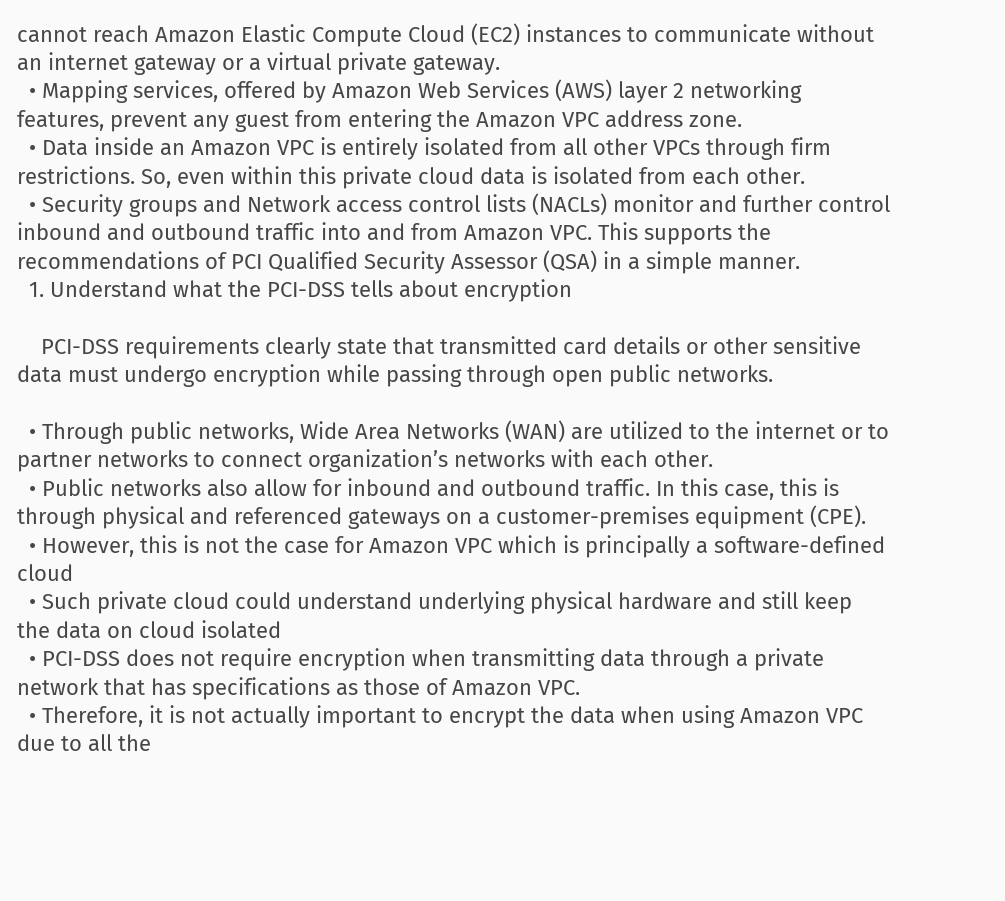cannot reach Amazon Elastic Compute Cloud (EC2) instances to communicate without an internet gateway or a virtual private gateway.
  • Mapping services, offered by Amazon Web Services (AWS) layer 2 networking features, prevent any guest from entering the Amazon VPC address zone.
  • Data inside an Amazon VPC is entirely isolated from all other VPCs through firm restrictions. So, even within this private cloud data is isolated from each other.
  • Security groups and Network access control lists (NACLs) monitor and further control inbound and outbound traffic into and from Amazon VPC. This supports the recommendations of PCI Qualified Security Assessor (QSA) in a simple manner.
  1. Understand what the PCI-DSS tells about encryption

    PCI-DSS requirements clearly state that transmitted card details or other sensitive data must undergo encryption while passing through open public networks.

  • Through public networks, Wide Area Networks (WAN) are utilized to the internet or to partner networks to connect organization’s networks with each other.
  • Public networks also allow for inbound and outbound traffic. In this case, this is through physical and referenced gateways on a customer-premises equipment (CPE).
  • However, this is not the case for Amazon VPC which is principally a software-defined cloud
  • Such private cloud could understand underlying physical hardware and still keep the data on cloud isolated
  • PCI-DSS does not require encryption when transmitting data through a private network that has specifications as those of Amazon VPC.
  • Therefore, it is not actually important to encrypt the data when using Amazon VPC due to all the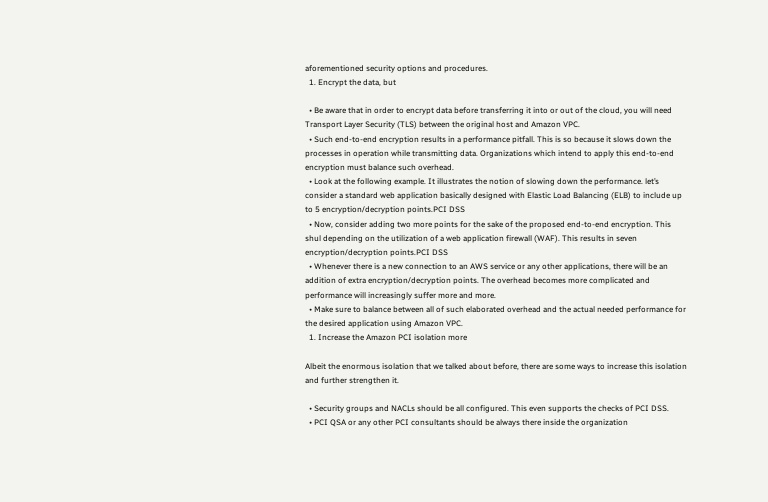aforementioned security options and procedures.
  1. Encrypt the data, but

  • Be aware that in order to encrypt data before transferring it into or out of the cloud, you will need Transport Layer Security (TLS) between the original host and Amazon VPC.
  • Such end-to-end encryption results in a performance pitfall. This is so because it slows down the processes in operation while transmitting data. Organizations which intend to apply this end-to-end encryption must balance such overhead.
  • Look at the following example. It illustrates the notion of slowing down the performance. let’s consider a standard web application basically designed with Elastic Load Balancing (ELB) to include up to 5 encryption/decryption points.PCI DSS
  • Now, consider adding two more points for the sake of the proposed end-to-end encryption. This shul depending on the utilization of a web application firewall (WAF). This results in seven encryption/decryption points.PCI DSS
  • Whenever there is a new connection to an AWS service or any other applications, there will be an addition of extra encryption/decryption points. The overhead becomes more complicated and performance will increasingly suffer more and more.
  • Make sure to balance between all of such elaborated overhead and the actual needed performance for the desired application using Amazon VPC.
  1. Increase the Amazon PCI isolation more

Albeit the enormous isolation that we talked about before, there are some ways to increase this isolation and further strengthen it.

  • Security groups and NACLs should be all configured. This even supports the checks of PCI DSS.
  • PCI QSA or any other PCI consultants should be always there inside the organization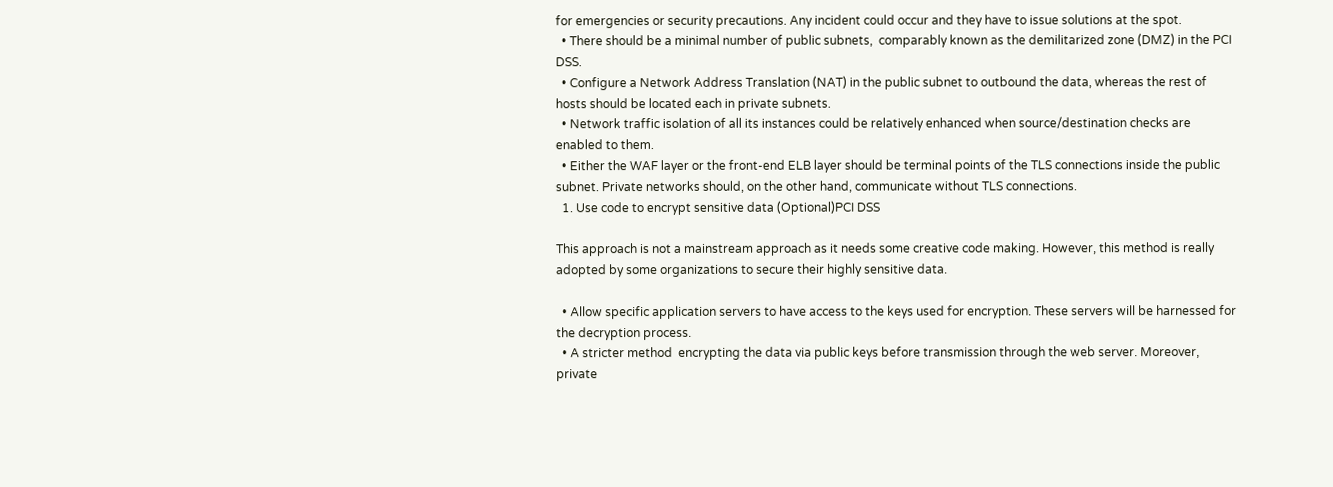for emergencies or security precautions. Any incident could occur and they have to issue solutions at the spot.
  • There should be a minimal number of public subnets,  comparably known as the demilitarized zone (DMZ) in the PCI DSS.
  • Configure a Network Address Translation (NAT) in the public subnet to outbound the data, whereas the rest of hosts should be located each in private subnets.
  • Network traffic isolation of all its instances could be relatively enhanced when source/destination checks are enabled to them.
  • Either the WAF layer or the front-end ELB layer should be terminal points of the TLS connections inside the public subnet. Private networks should, on the other hand, communicate without TLS connections.
  1. Use code to encrypt sensitive data (Optional)PCI DSS

This approach is not a mainstream approach as it needs some creative code making. However, this method is really adopted by some organizations to secure their highly sensitive data.

  • Allow specific application servers to have access to the keys used for encryption. These servers will be harnessed for the decryption process.
  • A stricter method  encrypting the data via public keys before transmission through the web server. Moreover, private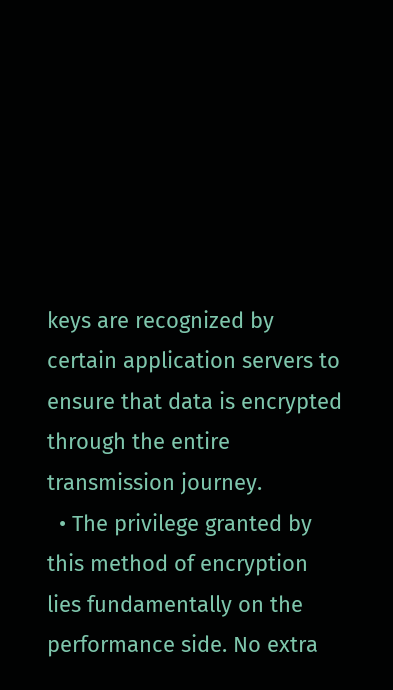keys are recognized by certain application servers to ensure that data is encrypted through the entire transmission journey.
  • The privilege granted by this method of encryption lies fundamentally on the performance side. No extra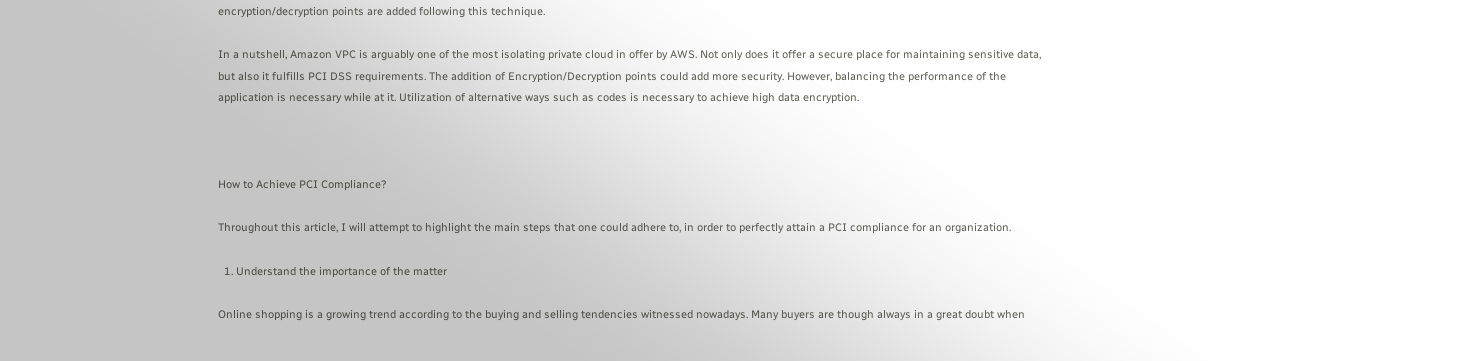encryption/decryption points are added following this technique.

In a nutshell, Amazon VPC is arguably one of the most isolating private cloud in offer by AWS. Not only does it offer a secure place for maintaining sensitive data, but also it fulfills PCI DSS requirements. The addition of Encryption/Decryption points could add more security. However, balancing the performance of the application is necessary while at it. Utilization of alternative ways such as codes is necessary to achieve high data encryption.



How to Achieve PCI Compliance?

Throughout this article, I will attempt to highlight the main steps that one could adhere to, in order to perfectly attain a PCI compliance for an organization.

  1. Understand the importance of the matter

Online shopping is a growing trend according to the buying and selling tendencies witnessed nowadays. Many buyers are though always in a great doubt when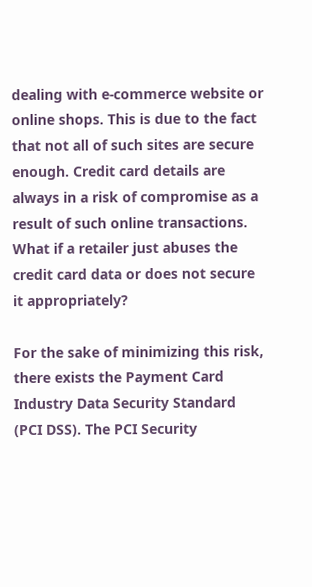dealing with e-commerce website or online shops. This is due to the fact that not all of such sites are secure enough. Credit card details are always in a risk of compromise as a result of such online transactions. What if a retailer just abuses the credit card data or does not secure it appropriately?

For the sake of minimizing this risk, there exists the Payment Card Industry Data Security Standard (PCI DSS). The PCI Security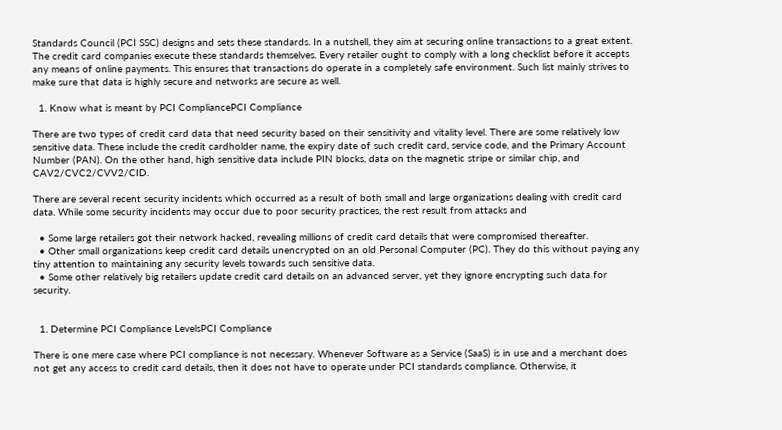Standards Council (PCI SSC) designs and sets these standards. In a nutshell, they aim at securing online transactions to a great extent. The credit card companies execute these standards themselves. Every retailer ought to comply with a long checklist before it accepts any means of online payments. This ensures that transactions do operate in a completely safe environment. Such list mainly strives to make sure that data is highly secure and networks are secure as well.

  1. Know what is meant by PCI CompliancePCI Compliance

There are two types of credit card data that need security based on their sensitivity and vitality level. There are some relatively low sensitive data. These include the credit cardholder name, the expiry date of such credit card, service code, and the Primary Account Number (PAN). On the other hand, high sensitive data include PIN blocks, data on the magnetic stripe or similar chip, and CAV2/CVC2/CVV2/CID.

There are several recent security incidents which occurred as a result of both small and large organizations dealing with credit card data. While some security incidents may occur due to poor security practices, the rest result from attacks and

  • Some large retailers got their network hacked, revealing millions of credit card details that were compromised thereafter.
  • Other small organizations keep credit card details unencrypted on an old Personal Computer (PC). They do this without paying any tiny attention to maintaining any security levels towards such sensitive data.
  • Some other relatively big retailers update credit card details on an advanced server, yet they ignore encrypting such data for security.


  1. Determine PCI Compliance LevelsPCI Compliance

There is one mere case where PCI compliance is not necessary. Whenever Software as a Service (SaaS) is in use and a merchant does not get any access to credit card details, then it does not have to operate under PCI standards compliance. Otherwise, it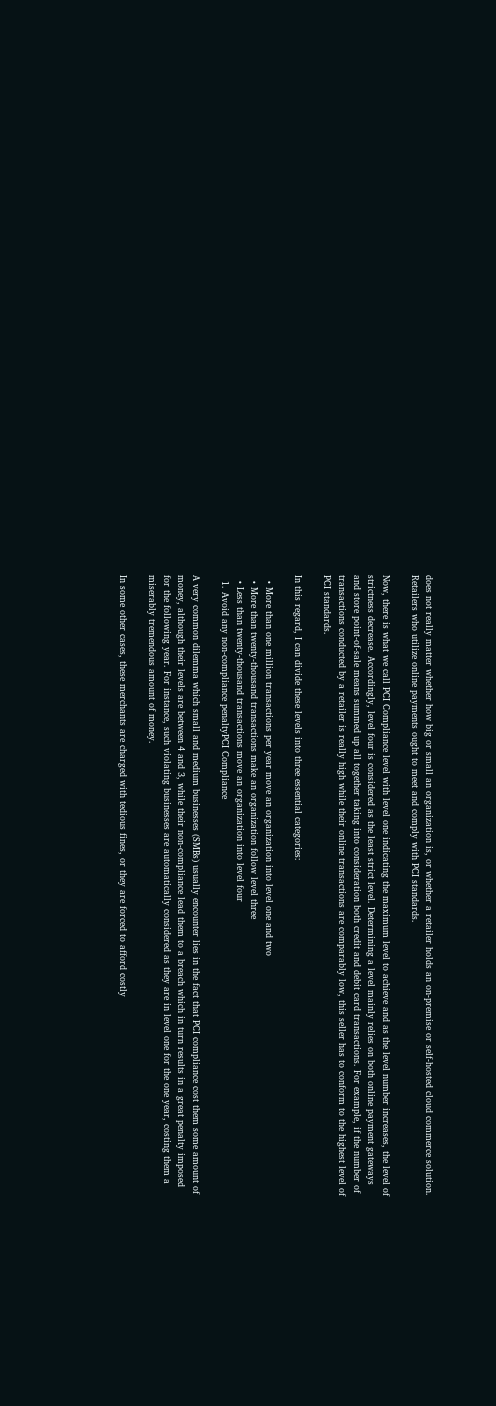does not really matter whether how big or small an organization is, or whether a retailer holds an on-premise or self-hosted cloud commerce solution. Retailers who utilize online payments ought to meet and comply with PCI standards.

Now, there is what we call PCI Compliance level with level one indicating the maximum level to achieve and as the level number increases, the level of strictness decrease. Accordingly, level four is considered as the least strict level. Determining a level mainly relies on both online payment gateways and store point-of-sale means summed up all together taking into consideration both credit and debit card transactions. For example, if the number of transactions conducted by a retailer is really high while their online transactions are comparably low, this seller has to conform to the highest level of PCI standards.

In this regard, I can divide these levels into three essential categories:

  • More than one million transactions per year move an organization into level one and two
  • More than twenty-thousand transactions make an organization follow level three
  • Less than twenty-thousand transactions move an organization into level four
  1. Avoid any non-compliance penaltyPCI Compliance

A very common dilemma which small and medium businesses (SMBs) usually encounter lies in the fact that PCI compliance cost them some amount of money, although their levels are between 4 and 3, while their non-compliance lead them to a breach which in turn results in a great penalty imposed for the following year. For instance, such violating businesses are automatically considered as they are in level one for the one year, costing them a miserably tremendous amount of money.

In some other cases, these merchants are charged with tedious fines, or they are forced to afford costly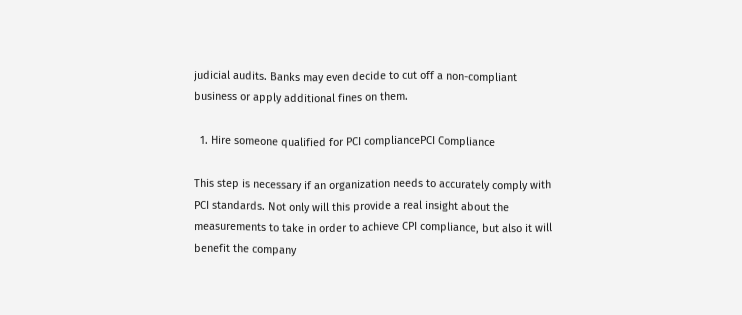judicial audits. Banks may even decide to cut off a non-compliant business or apply additional fines on them.

  1. Hire someone qualified for PCI compliancePCI Compliance

This step is necessary if an organization needs to accurately comply with PCI standards. Not only will this provide a real insight about the measurements to take in order to achieve CPI compliance, but also it will benefit the company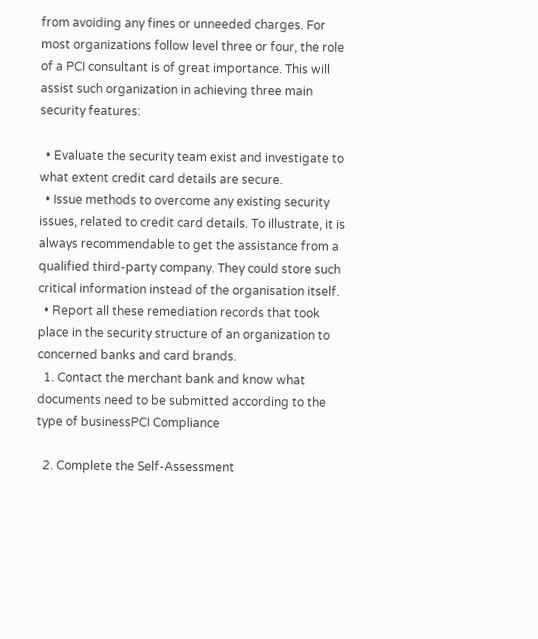from avoiding any fines or unneeded charges. For most organizations follow level three or four, the role of a PCI consultant is of great importance. This will assist such organization in achieving three main security features:

  • Evaluate the security team exist and investigate to what extent credit card details are secure.
  • Issue methods to overcome any existing security issues, related to credit card details. To illustrate, it is always recommendable to get the assistance from a qualified third-party company. They could store such critical information instead of the organisation itself.
  • Report all these remediation records that took place in the security structure of an organization to concerned banks and card brands.
  1. Contact the merchant bank and know what documents need to be submitted according to the type of businessPCI Compliance

  2. Complete the Self-Assessment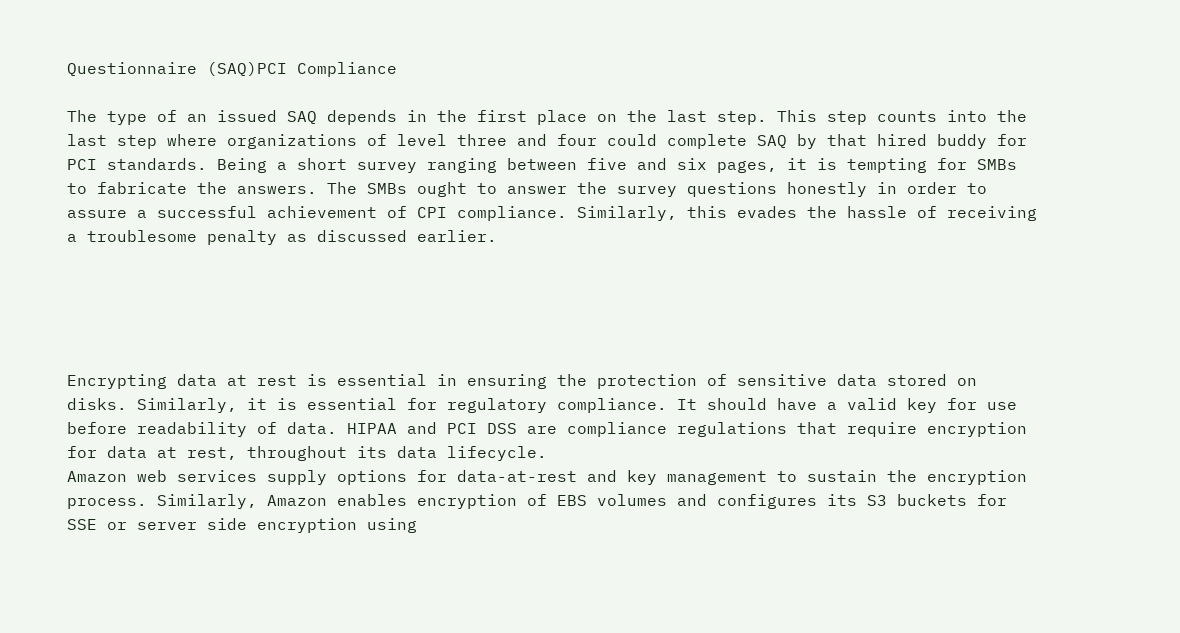Questionnaire (SAQ)PCI Compliance

The type of an issued SAQ depends in the first place on the last step. This step counts into the last step where organizations of level three and four could complete SAQ by that hired buddy for PCI standards. Being a short survey ranging between five and six pages, it is tempting for SMBs to fabricate the answers. The SMBs ought to answer the survey questions honestly in order to assure a successful achievement of CPI compliance. Similarly, this evades the hassle of receiving a troublesome penalty as discussed earlier.





Encrypting data at rest is essential in ensuring the protection of sensitive data stored on disks. Similarly, it is essential for regulatory compliance. It should have a valid key for use before readability of data. HIPAA and PCI DSS are compliance regulations that require encryption for data at rest, throughout its data lifecycle.
Amazon web services supply options for data-at-rest and key management to sustain the encryption process. Similarly, Amazon enables encryption of EBS volumes and configures its S3 buckets for SSE or server side encryption using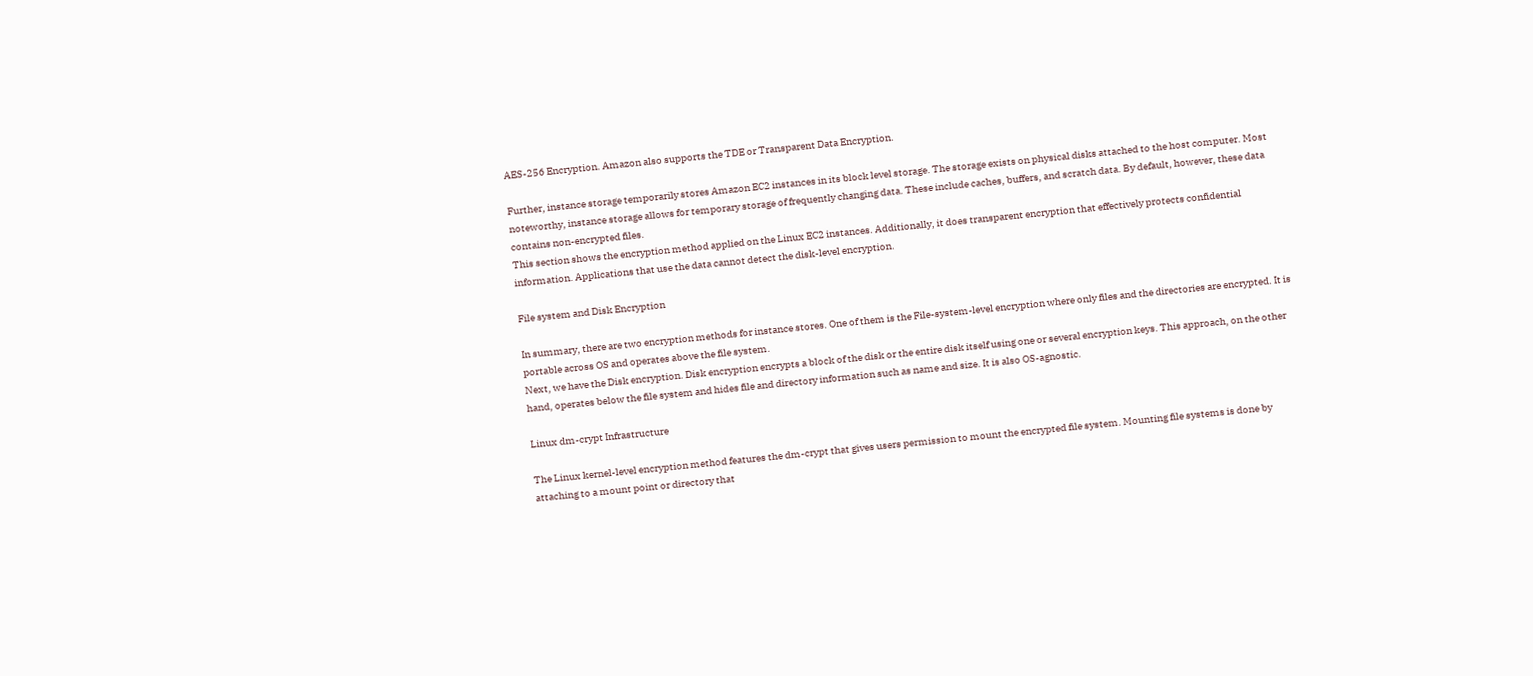AES-256 Encryption. Amazon also supports the TDE or Transparent Data Encryption.

Further, instance storage temporarily stores Amazon EC2 instances in its block level storage. The storage exists on physical disks attached to the host computer. Most noteworthy, instance storage allows for temporary storage of frequently changing data. These include caches, buffers, and scratch data. By default, however, these data contains non-encrypted files.
This section shows the encryption method applied on the Linux EC2 instances. Additionally, it does transparent encryption that effectively protects confidential information. Applications that use the data cannot detect the disk-level encryption.

File system and Disk Encryption

In summary, there are two encryption methods for instance stores. One of them is the File-system-level encryption where only files and the directories are encrypted. It is portable across OS and operates above the file system.
Next, we have the Disk encryption. Disk encryption encrypts a block of the disk or the entire disk itself using one or several encryption keys. This approach, on the other hand, operates below the file system and hides file and directory information such as name and size. It is also OS-agnostic.

Linux dm-crypt Infrastructure

The Linux kernel-level encryption method features the dm-crypt that gives users permission to mount the encrypted file system. Mounting file systems is done by attaching to a mount point or directory that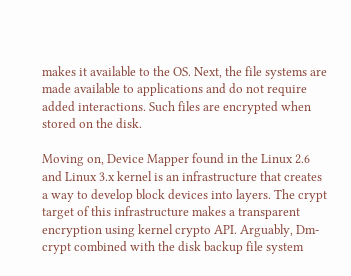makes it available to the OS. Next, the file systems are made available to applications and do not require added interactions. Such files are encrypted when stored on the disk.

Moving on, Device Mapper found in the Linux 2.6 and Linux 3.x kernel is an infrastructure that creates a way to develop block devices into layers. The crypt target of this infrastructure makes a transparent encryption using kernel crypto API. Arguably, Dm-crypt combined with the disk backup file system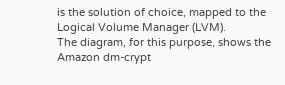is the solution of choice, mapped to the Logical Volume Manager (LVM).
The diagram, for this purpose, shows the Amazon dm-crypt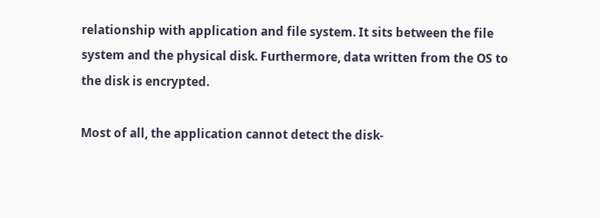relationship with application and file system. It sits between the file system and the physical disk. Furthermore, data written from the OS to the disk is encrypted.

Most of all, the application cannot detect the disk-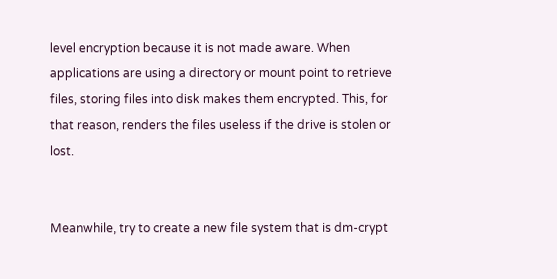level encryption because it is not made aware. When applications are using a directory or mount point to retrieve files, storing files into disk makes them encrypted. This, for that reason, renders the files useless if the drive is stolen or lost.


Meanwhile, try to create a new file system that is dm-crypt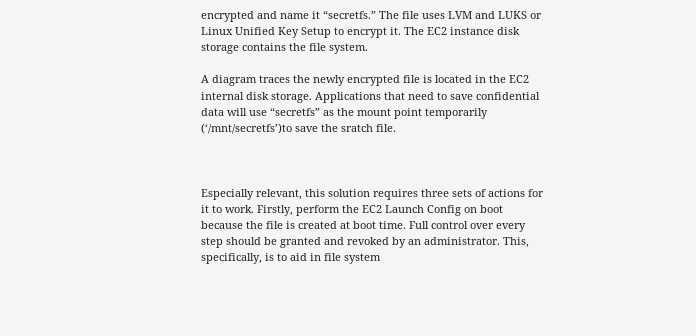encrypted and name it “secretfs.” The file uses LVM and LUKS or Linux Unified Key Setup to encrypt it. The EC2 instance disk storage contains the file system.

A diagram traces the newly encrypted file is located in the EC2 internal disk storage. Applications that need to save confidential data will use “secretfs” as the mount point temporarily (‘/mnt/secretfs’)to save the sratch file.



Especially relevant, this solution requires three sets of actions for it to work. Firstly, perform the EC2 Launch Config on boot because the file is created at boot time. Full control over every step should be granted and revoked by an administrator. This, specifically, is to aid in file system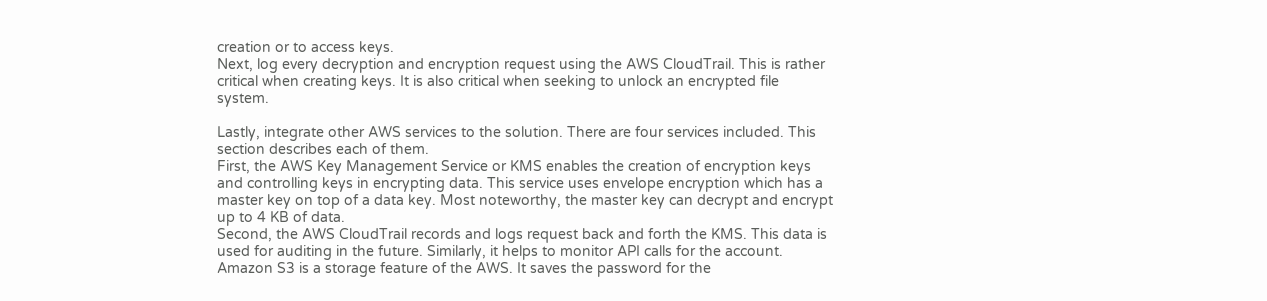creation or to access keys.
Next, log every decryption and encryption request using the AWS CloudTrail. This is rather critical when creating keys. It is also critical when seeking to unlock an encrypted file system.

Lastly, integrate other AWS services to the solution. There are four services included. This section describes each of them.
First, the AWS Key Management Service or KMS enables the creation of encryption keys and controlling keys in encrypting data. This service uses envelope encryption which has a master key on top of a data key. Most noteworthy, the master key can decrypt and encrypt up to 4 KB of data.
Second, the AWS CloudTrail records and logs request back and forth the KMS. This data is used for auditing in the future. Similarly, it helps to monitor API calls for the account.
Amazon S3 is a storage feature of the AWS. It saves the password for the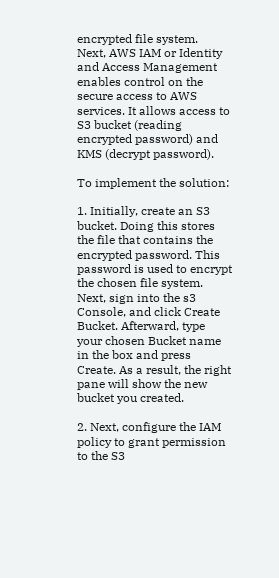encrypted file system.
Next, AWS IAM or Identity and Access Management enables control on the secure access to AWS services. It allows access to S3 bucket (reading encrypted password) and KMS (decrypt password).

To implement the solution:

1. Initially, create an S3 bucket. Doing this stores the file that contains the encrypted password. This password is used to encrypt the chosen file system.
Next, sign into the s3 Console, and click Create Bucket. Afterward, type your chosen Bucket name in the box and press Create. As a result, the right pane will show the new bucket you created.

2. Next, configure the IAM policy to grant permission to the S3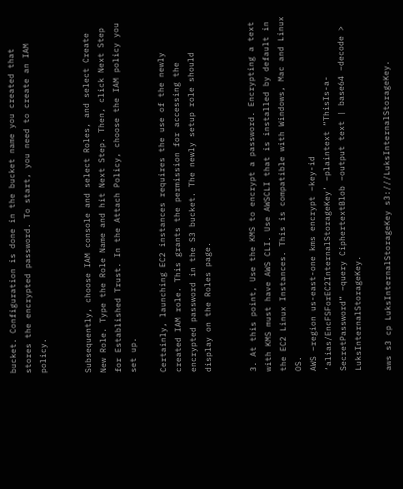bucket. Configuration is done in the bucket name you created that stores the encrypted password. To start, you need to create an IAM policy.


Subsequently, choose IAM console and select Roles, and select Create New Role. Type the Role Name and hit Next Step. Then, click Next Step for Established Trust. In the Attach Policy, choose the IAM policy you set up.

Certainly, launching EC2 instances requires the use of the newly created IAM role. This grants the permission for accessing the encrypted password in the S3 bucket. The newly setup role should display on the Roles page.


3. At this point, Use the KMS to encrypt a password. Encrypting a text with KMS must have AWS CLI. Use AWSCLI that is installed by default in the EC2 Linux Instances. This is compatible with Windows, Mac and Linux OS.
AWS –region us-east-one kms encrypt –key-id ‘alias/EncFSForEC2InternalStorageKey’ –plaintext “ThisIs-a-SecretPassword” –query CiphertextBlob –output text | base64 –decode > LuksInternalStorageKey.

aws s3 cp LuksInternalStorageKey s3:///LuksInternalStorageKey.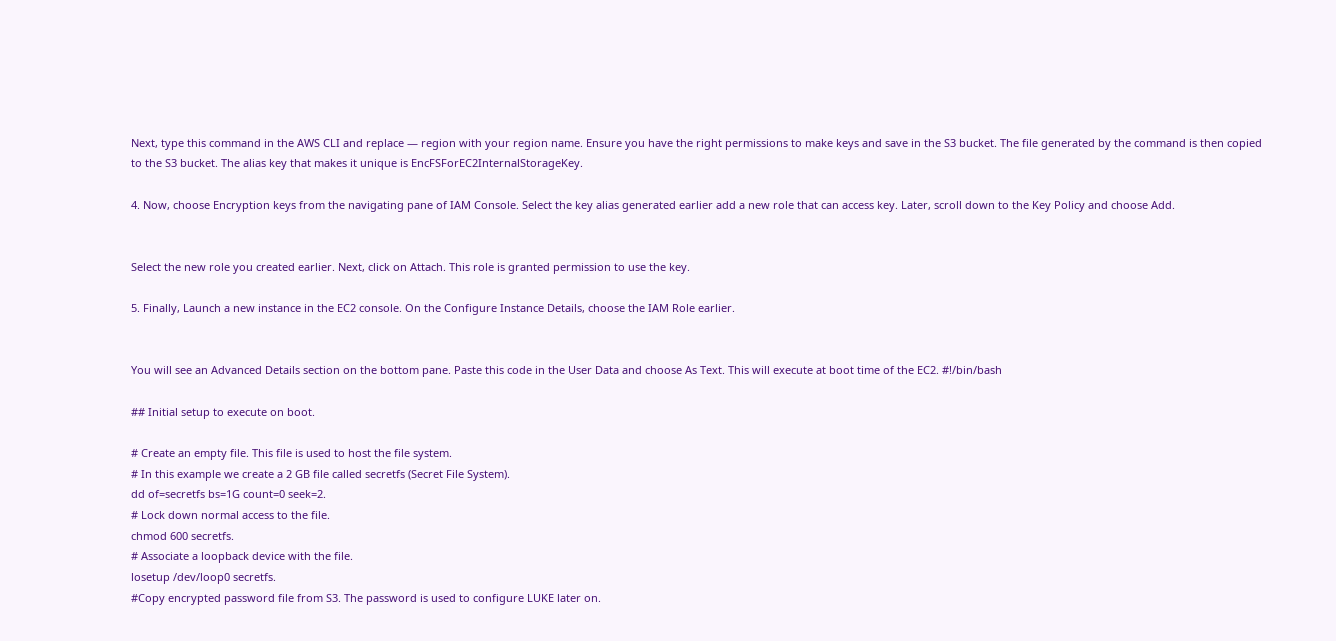Next, type this command in the AWS CLI and replace — region with your region name. Ensure you have the right permissions to make keys and save in the S3 bucket. The file generated by the command is then copied to the S3 bucket. The alias key that makes it unique is EncFSForEC2InternalStorageKey.

4. Now, choose Encryption keys from the navigating pane of IAM Console. Select the key alias generated earlier add a new role that can access key. Later, scroll down to the Key Policy and choose Add.


Select the new role you created earlier. Next, click on Attach. This role is granted permission to use the key.

5. Finally, Launch a new instance in the EC2 console. On the Configure Instance Details, choose the IAM Role earlier.


You will see an Advanced Details section on the bottom pane. Paste this code in the User Data and choose As Text. This will execute at boot time of the EC2. #!/bin/bash

## Initial setup to execute on boot.

# Create an empty file. This file is used to host the file system.
# In this example we create a 2 GB file called secretfs (Secret File System).
dd of=secretfs bs=1G count=0 seek=2.
# Lock down normal access to the file.
chmod 600 secretfs.
# Associate a loopback device with the file.
losetup /dev/loop0 secretfs.
#Copy encrypted password file from S3. The password is used to configure LUKE later on.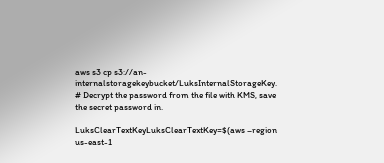aws s3 cp s3://an-internalstoragekeybucket/LuksInternalStorageKey.
# Decrypt the password from the file with KMS, save the secret password in.

LuksClearTextKeyLuksClearTextKey=$(aws –region us-east-1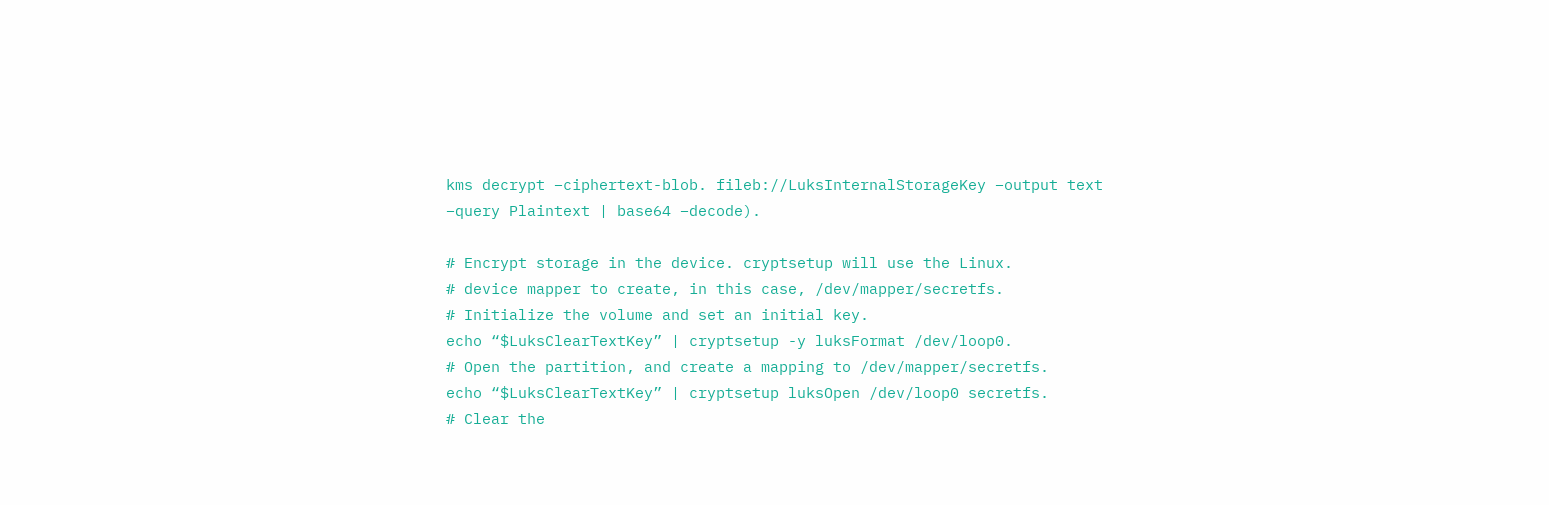kms decrypt –ciphertext-blob. fileb://LuksInternalStorageKey –output text –query Plaintext | base64 –decode).

# Encrypt storage in the device. cryptsetup will use the Linux.
# device mapper to create, in this case, /dev/mapper/secretfs.
# Initialize the volume and set an initial key.
echo “$LuksClearTextKey” | cryptsetup -y luksFormat /dev/loop0.
# Open the partition, and create a mapping to /dev/mapper/secretfs.
echo “$LuksClearTextKey” | cryptsetup luksOpen /dev/loop0 secretfs.
# Clear the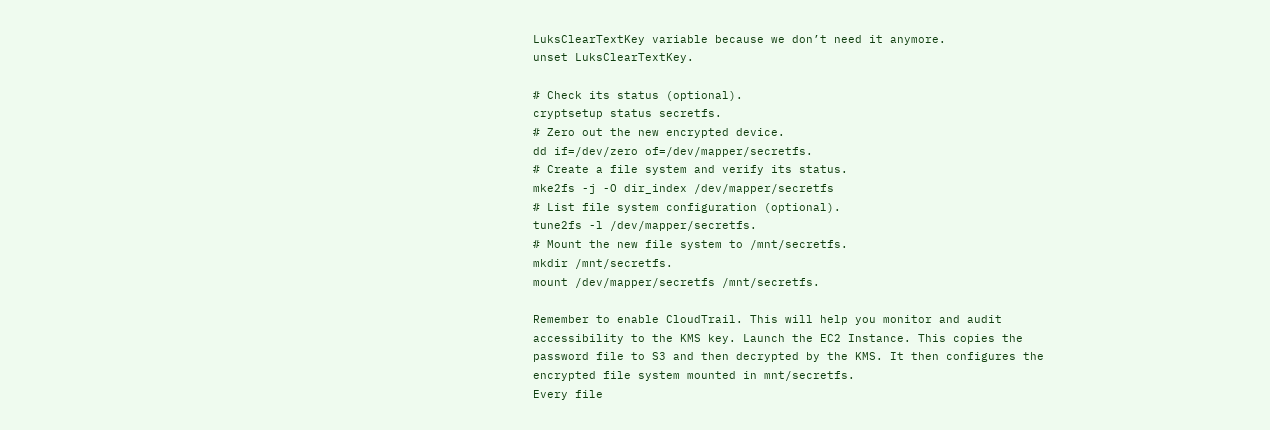LuksClearTextKey variable because we don’t need it anymore.
unset LuksClearTextKey.

# Check its status (optional).
cryptsetup status secretfs.
# Zero out the new encrypted device.
dd if=/dev/zero of=/dev/mapper/secretfs.
# Create a file system and verify its status.
mke2fs -j -O dir_index /dev/mapper/secretfs
# List file system configuration (optional).
tune2fs -l /dev/mapper/secretfs.
# Mount the new file system to /mnt/secretfs.
mkdir /mnt/secretfs.
mount /dev/mapper/secretfs /mnt/secretfs.

Remember to enable CloudTrail. This will help you monitor and audit accessibility to the KMS key. Launch the EC2 Instance. This copies the password file to S3 and then decrypted by the KMS. It then configures the encrypted file system mounted in mnt/secretfs.
Every file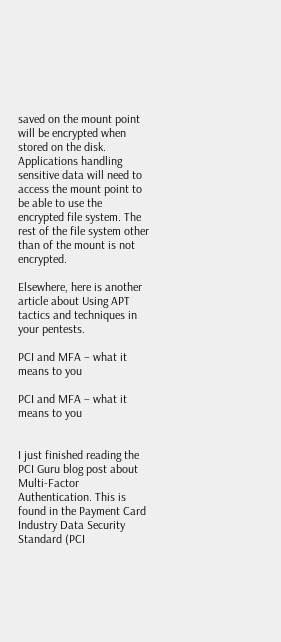saved on the mount point will be encrypted when stored on the disk. Applications handling sensitive data will need to access the mount point to be able to use the encrypted file system. The rest of the file system other than of the mount is not encrypted.

Elsewhere, here is another article about Using APT tactics and techniques in your pentests.

PCI and MFA – what it means to you

PCI and MFA – what it means to you


I just finished reading the PCI Guru blog post about Multi-Factor Authentication. This is found in the Payment Card Industry Data Security Standard (PCI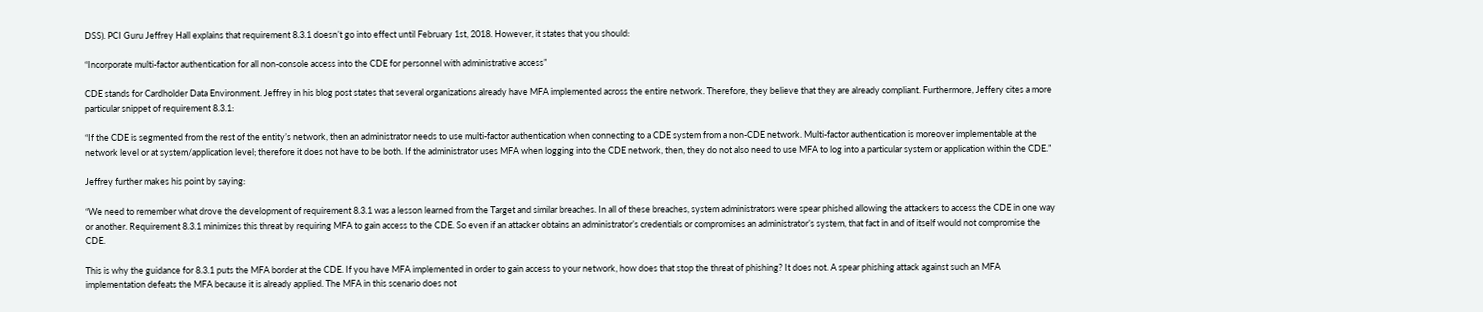DSS). PCI Guru Jeffrey Hall explains that requirement 8.3.1 doesn’t go into effect until February 1st, 2018. However, it states that you should:

“Incorporate multi-factor authentication for all non-console access into the CDE for personnel with administrative access”

CDE stands for Cardholder Data Environment. Jeffrey in his blog post states that several organizations already have MFA implemented across the entire network. Therefore, they believe that they are already compliant. Furthermore, Jeffery cites a more particular snippet of requirement 8.3.1:

“If the CDE is segmented from the rest of the entity’s network, then an administrator needs to use multi-factor authentication when connecting to a CDE system from a non-CDE network. Multi-factor authentication is moreover implementable at the network level or at system/application level; therefore it does not have to be both. If the administrator uses MFA when logging into the CDE network, then, they do not also need to use MFA to log into a particular system or application within the CDE.”

Jeffrey further makes his point by saying:

“We need to remember what drove the development of requirement 8.3.1 was a lesson learned from the Target and similar breaches. In all of these breaches, system administrators were spear phished allowing the attackers to access the CDE in one way or another. Requirement 8.3.1 minimizes this threat by requiring MFA to gain access to the CDE. So even if an attacker obtains an administrator’s credentials or compromises an administrator’s system, that fact in and of itself would not compromise the CDE.

This is why the guidance for 8.3.1 puts the MFA border at the CDE. If you have MFA implemented in order to gain access to your network, how does that stop the threat of phishing? It does not. A spear phishing attack against such an MFA implementation defeats the MFA because it is already applied. The MFA in this scenario does not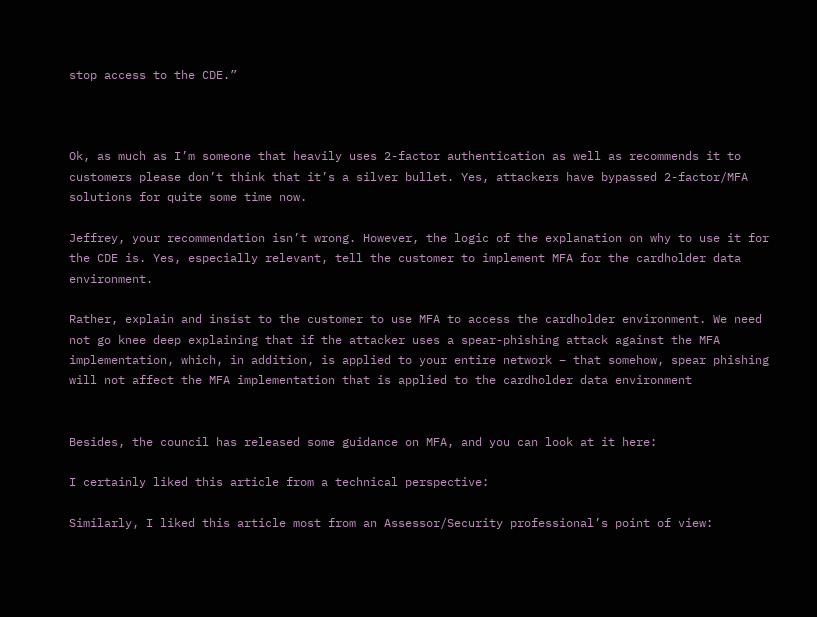stop access to the CDE.”



Ok, as much as I’m someone that heavily uses 2-factor authentication as well as recommends it to customers please don’t think that it’s a silver bullet. Yes, attackers have bypassed 2-factor/MFA solutions for quite some time now.

Jeffrey, your recommendation isn’t wrong. However, the logic of the explanation on why to use it for the CDE is. Yes, especially relevant, tell the customer to implement MFA for the cardholder data environment.

Rather, explain and insist to the customer to use MFA to access the cardholder environment. We need not go knee deep explaining that if the attacker uses a spear-phishing attack against the MFA implementation, which, in addition, is applied to your entire network – that somehow, spear phishing will not affect the MFA implementation that is applied to the cardholder data environment


Besides, the council has released some guidance on MFA, and you can look at it here:

I certainly liked this article from a technical perspective:

Similarly, I liked this article most from an Assessor/Security professional’s point of view: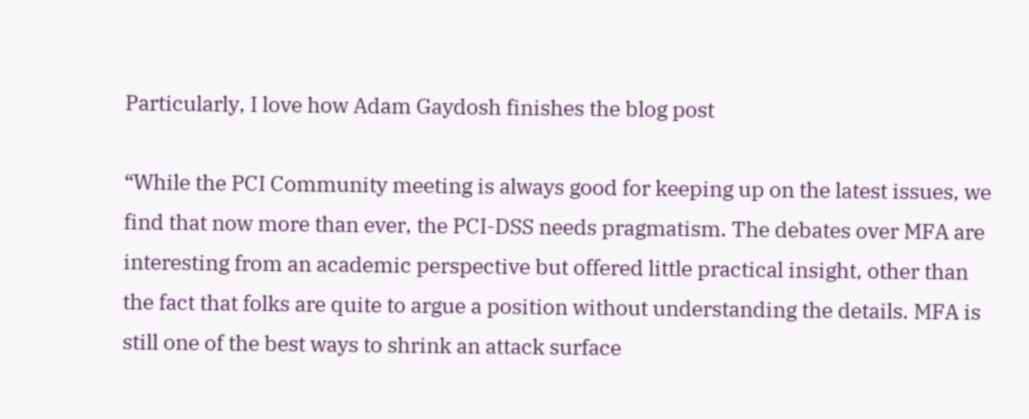Particularly, I love how Adam Gaydosh finishes the blog post

“While the PCI Community meeting is always good for keeping up on the latest issues, we find that now more than ever, the PCI-DSS needs pragmatism. The debates over MFA are interesting from an academic perspective but offered little practical insight, other than the fact that folks are quite to argue a position without understanding the details. MFA is still one of the best ways to shrink an attack surface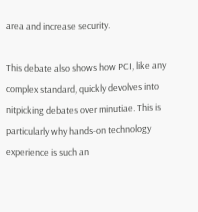area and increase security.

This debate also shows how PCI, like any complex standard, quickly devolves into nitpicking debates over minutiae. This is particularly why hands-on technology experience is such an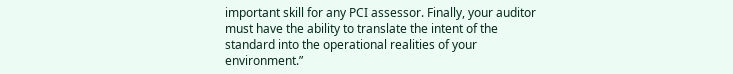important skill for any PCI assessor. Finally, your auditor must have the ability to translate the intent of the standard into the operational realities of your environment.”